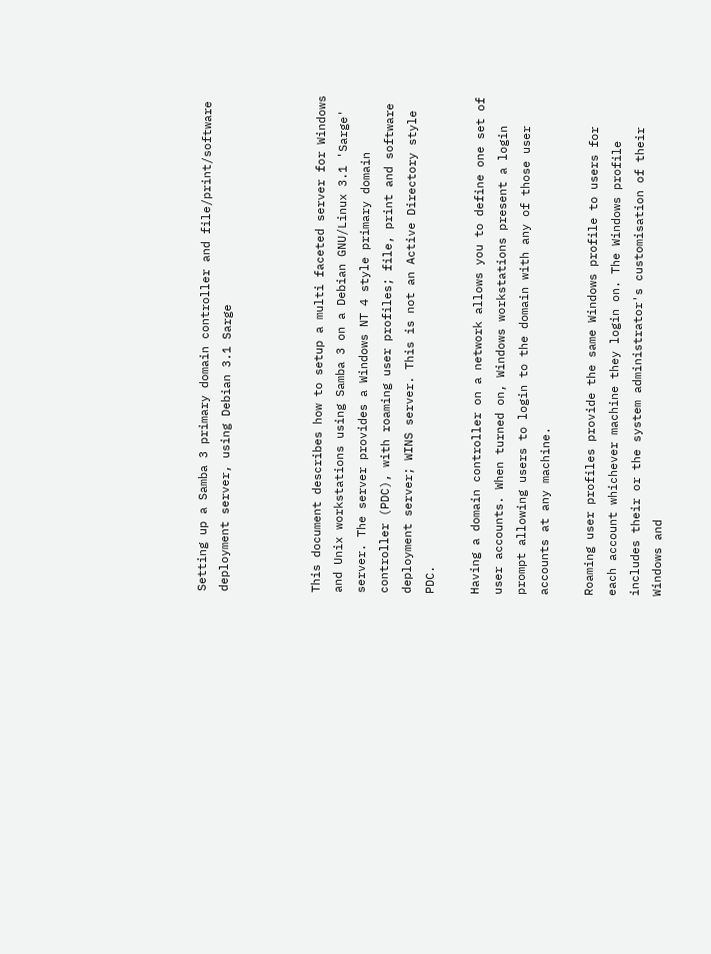Setting up a Samba 3 primary domain controller and file/print/software deployment server, using Debian 3.1 Sarge



This document describes how to setup a multi faceted server for Windows and Unix workstations using Samba 3 on a Debian GNU/Linux 3.1 'Sarge' server. The server provides a Windows NT 4 style primary domain controller (PDC), with roaming user profiles; file, print and software deployment server; WINS server. This is not an Active Directory style PDC.

Having a domain controller on a network allows you to define one set of user accounts. When turned on, Windows workstations present a login prompt allowing users to login to the domain with any of those user accounts at any machine.

Roaming user profiles provide the same Windows profile to users for each account whichever machine they login on. The Windows profile includes their or the system administrator's customisation of their Windows and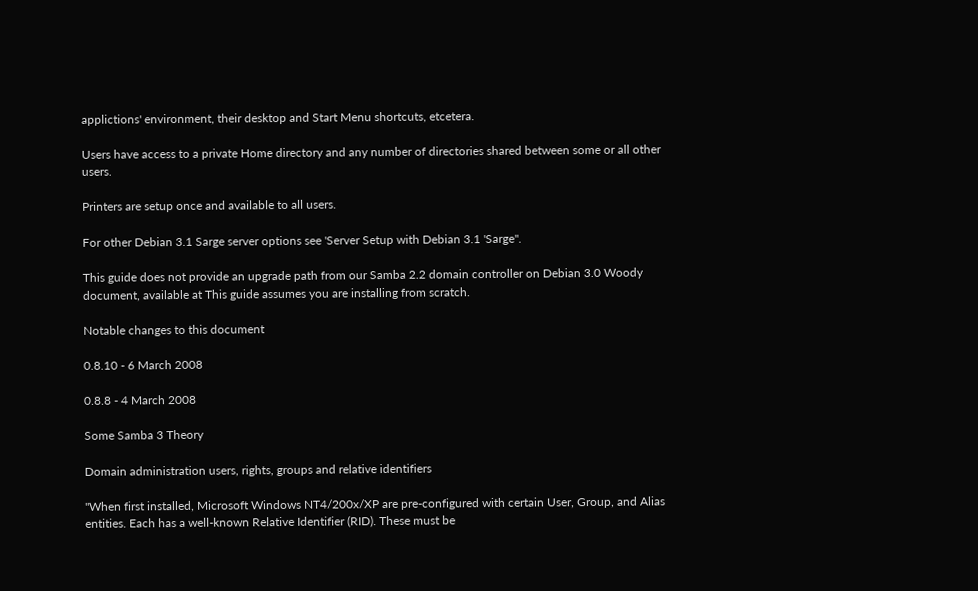applictions' environment, their desktop and Start Menu shortcuts, etcetera.

Users have access to a private Home directory and any number of directories shared between some or all other users.

Printers are setup once and available to all users.

For other Debian 3.1 Sarge server options see 'Server Setup with Debian 3.1 'Sarge''.

This guide does not provide an upgrade path from our Samba 2.2 domain controller on Debian 3.0 Woody document, available at This guide assumes you are installing from scratch.

Notable changes to this document

0.8.10 - 6 March 2008

0.8.8 - 4 March 2008

Some Samba 3 Theory

Domain administration users, rights, groups and relative identifiers

"When first installed, Microsoft Windows NT4/200x/XP are pre-configured with certain User, Group, and Alias entities. Each has a well-known Relative Identifier (RID). These must be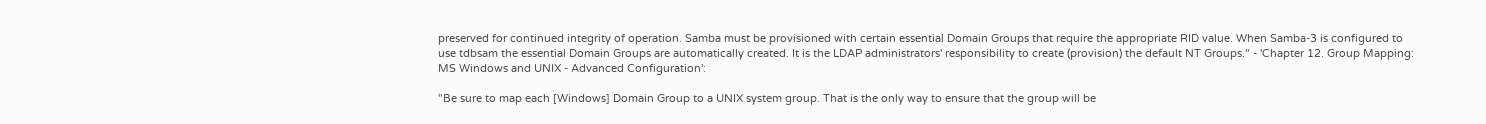preserved for continued integrity of operation. Samba must be provisioned with certain essential Domain Groups that require the appropriate RID value. When Samba-3 is configured to use tdbsam the essential Domain Groups are automatically created. It is the LDAP administrators' responsibility to create (provision) the default NT Groups." - 'Chapter 12. Group Mapping: MS Windows and UNIX - Advanced Configuration':

"Be sure to map each [Windows] Domain Group to a UNIX system group. That is the only way to ensure that the group will be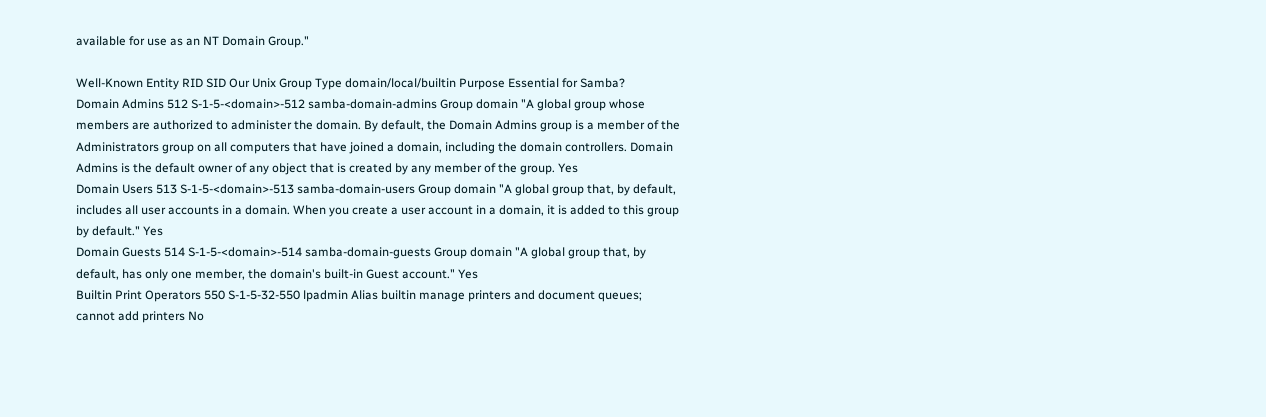available for use as an NT Domain Group."

Well-Known Entity RID SID Our Unix Group Type domain/local/builtin Purpose Essential for Samba?
Domain Admins 512 S-1-5-<domain>-512 samba-domain-admins Group domain "A global group whose members are authorized to administer the domain. By default, the Domain Admins group is a member of the Administrators group on all computers that have joined a domain, including the domain controllers. Domain Admins is the default owner of any object that is created by any member of the group. Yes
Domain Users 513 S-1-5-<domain>-513 samba-domain-users Group domain "A global group that, by default, includes all user accounts in a domain. When you create a user account in a domain, it is added to this group by default." Yes
Domain Guests 514 S-1-5-<domain>-514 samba-domain-guests Group domain "A global group that, by default, has only one member, the domain's built-in Guest account." Yes
Builtin Print Operators 550 S-1-5-32-550 lpadmin Alias builtin manage printers and document queues; cannot add printers No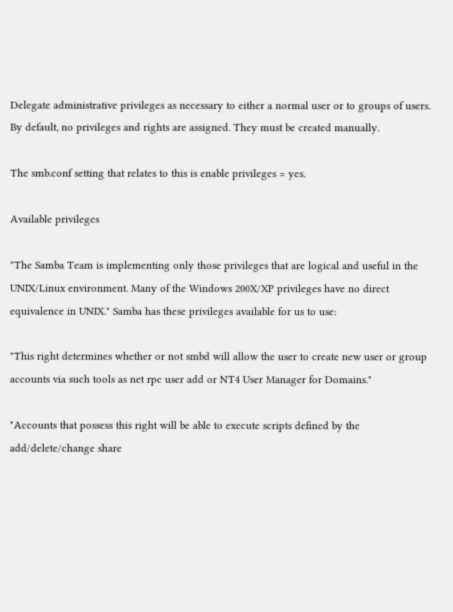Delegate administrative privileges as necessary to either a normal user or to groups of users. By default, no privileges and rights are assigned. They must be created manually.

The smb.conf setting that relates to this is enable privileges = yes.

Available privileges

"The Samba Team is implementing only those privileges that are logical and useful in the UNIX/Linux environment. Many of the Windows 200X/XP privileges have no direct equivalence in UNIX." Samba has these privileges available for us to use:

"This right determines whether or not smbd will allow the user to create new user or group accounts via such tools as net rpc user add or NT4 User Manager for Domains."

"Accounts that possess this right will be able to execute scripts defined by the add/delete/change share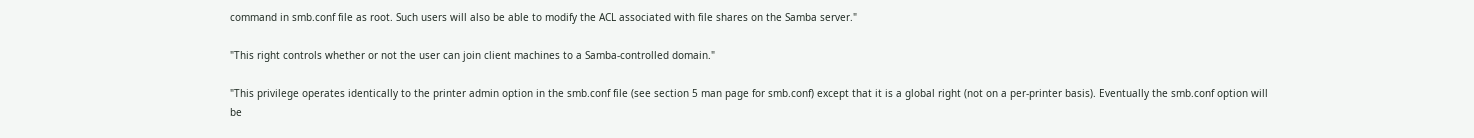command in smb.conf file as root. Such users will also be able to modify the ACL associated with file shares on the Samba server."

"This right controls whether or not the user can join client machines to a Samba-controlled domain."

"This privilege operates identically to the printer admin option in the smb.conf file (see section 5 man page for smb.conf) except that it is a global right (not on a per-printer basis). Eventually the smb.conf option will be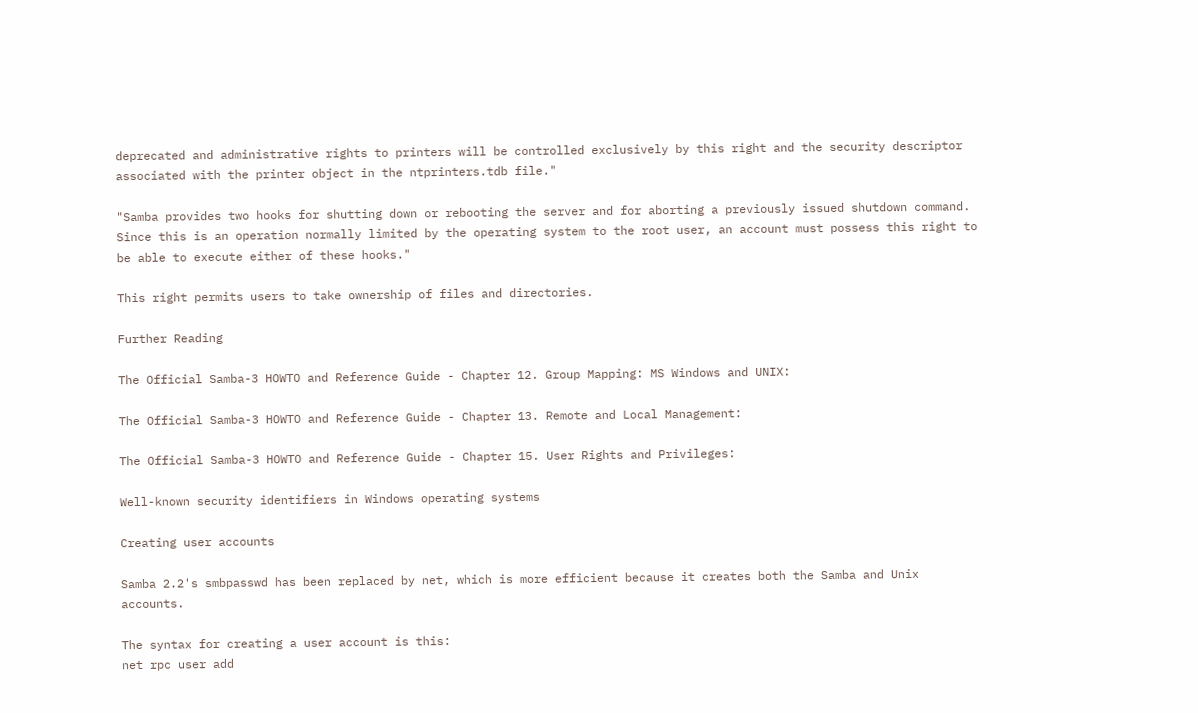deprecated and administrative rights to printers will be controlled exclusively by this right and the security descriptor associated with the printer object in the ntprinters.tdb file."

"Samba provides two hooks for shutting down or rebooting the server and for aborting a previously issued shutdown command. Since this is an operation normally limited by the operating system to the root user, an account must possess this right to be able to execute either of these hooks."

This right permits users to take ownership of files and directories.

Further Reading

The Official Samba-3 HOWTO and Reference Guide - Chapter 12. Group Mapping: MS Windows and UNIX:

The Official Samba-3 HOWTO and Reference Guide - Chapter 13. Remote and Local Management:

The Official Samba-3 HOWTO and Reference Guide - Chapter 15. User Rights and Privileges:

Well-known security identifiers in Windows operating systems

Creating user accounts

Samba 2.2's smbpasswd has been replaced by net, which is more efficient because it creates both the Samba and Unix accounts.

The syntax for creating a user account is this:
net rpc user add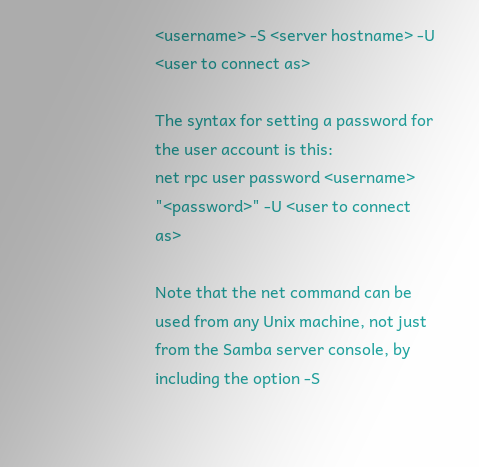<username> -S <server hostname> -U <user to connect as>

The syntax for setting a password for the user account is this:
net rpc user password <username> "<password>" -U <user to connect as>

Note that the net command can be used from any Unix machine, not just from the Samba server console, by including the option -S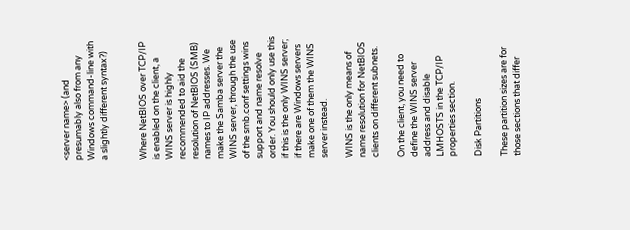<server name> (and presumably also from any Windows command-line with a slightly different syntax?)


Where NetBIOS over TCP/IP is enabled on the client, a WINS server is highly recommended to aid the resolution of NetBIOS (SMB) names to IP addresses. We make the Samba server the WINS server, through the use of the smb.conf settings wins support and name resolve order. You should only use this if this is the only WINS server; if there are Windows servers make one of them the WINS server instead.

WINS is the only means of name resolution for NetBIOS clients on different subnets.

On the client, you need to define the WINS server address and disable LMHOSTS in the TCP/IP properties section.

Disk Partitions

These partition sizes are for those sections that differ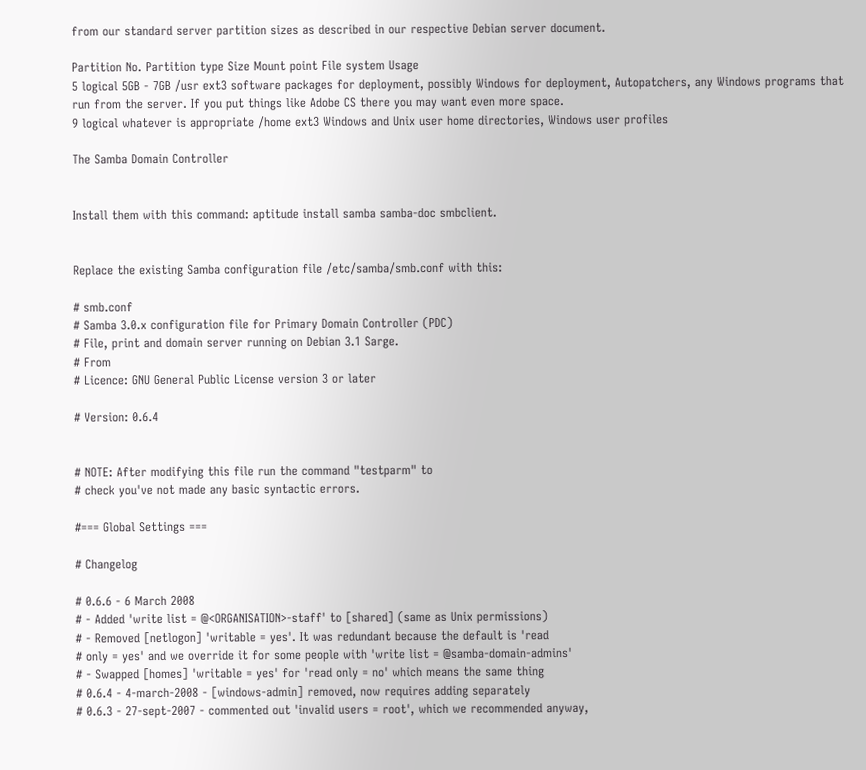from our standard server partition sizes as described in our respective Debian server document.

Partition No. Partition type Size Mount point File system Usage
5 logical 5GB - 7GB /usr ext3 software packages for deployment, possibly Windows for deployment, Autopatchers, any Windows programs that run from the server. If you put things like Adobe CS there you may want even more space.
9 logical whatever is appropriate /home ext3 Windows and Unix user home directories, Windows user profiles

The Samba Domain Controller


Install them with this command: aptitude install samba samba-doc smbclient.


Replace the existing Samba configuration file /etc/samba/smb.conf with this:

# smb.conf
# Samba 3.0.x configuration file for Primary Domain Controller (PDC)
# File, print and domain server running on Debian 3.1 Sarge.
# From
# Licence: GNU General Public License version 3 or later

# Version: 0.6.4


# NOTE: After modifying this file run the command "testparm" to
# check you've not made any basic syntactic errors.

#=== Global Settings ===

# Changelog

# 0.6.6 - 6 March 2008
# - Added 'write list = @<ORGANISATION>-staff' to [shared] (same as Unix permissions)
# - Removed [netlogon] 'writable = yes'. It was redundant because the default is 'read
# only = yes' and we override it for some people with 'write list = @samba-domain-admins'
# - Swapped [homes] 'writable = yes' for 'read only = no' which means the same thing
# 0.6.4 - 4-march-2008 - [windows-admin] removed, now requires adding separately
# 0.6.3 - 27-sept-2007 - commented out 'invalid users = root', which we recommended anyway,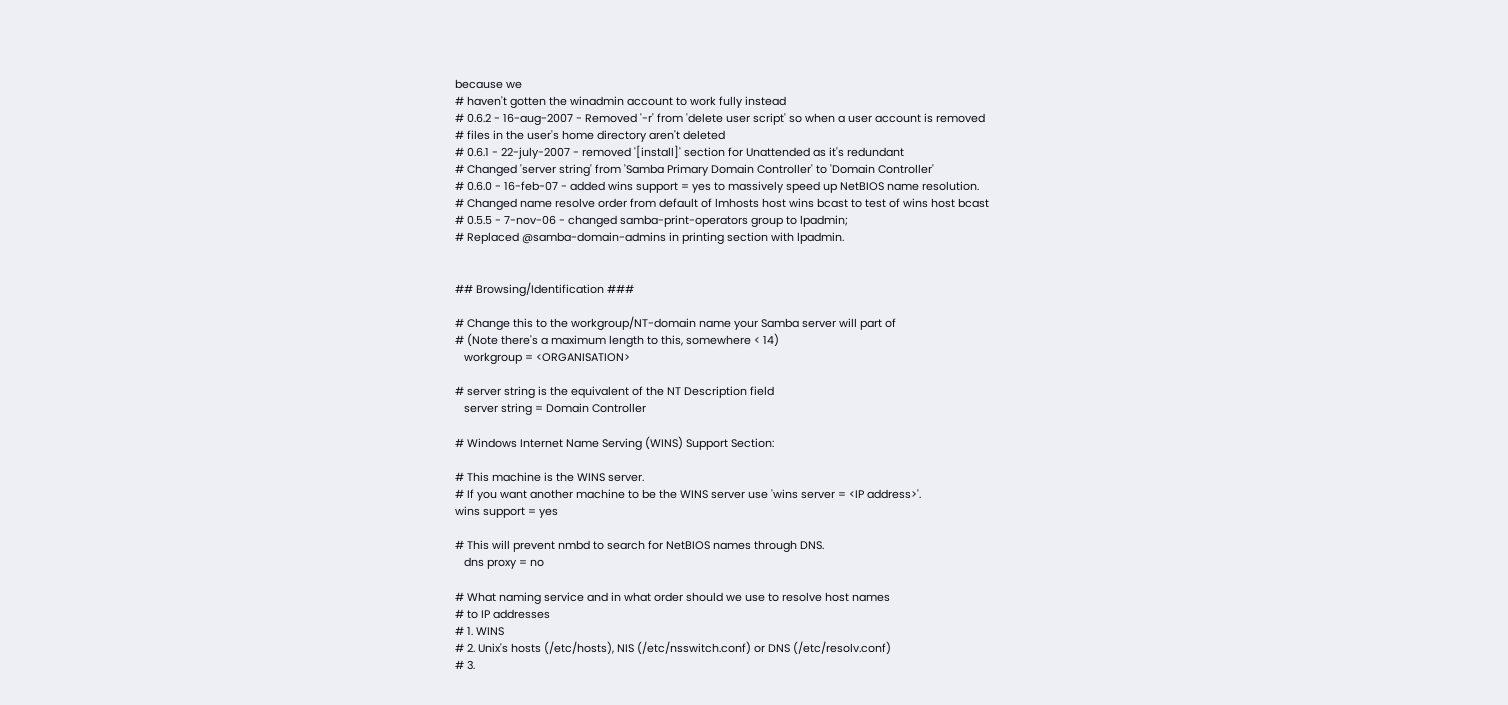because we
# haven't gotten the winadmin account to work fully instead
# 0.6.2 - 16-aug-2007 - Removed '-r' from 'delete user script' so when a user account is removed
# files in the user's home directory aren't deleted
# 0.6.1 - 22-july-2007 - removed '[install]' section for Unattended as it's redundant
# Changed 'server string' from 'Samba Primary Domain Controller' to 'Domain Controller'
# 0.6.0 - 16-feb-07 - added wins support = yes to massively speed up NetBIOS name resolution.
# Changed name resolve order from default of lmhosts host wins bcast to test of wins host bcast
# 0.5.5 - 7-nov-06 - changed samba-print-operators group to lpadmin;
# Replaced @samba-domain-admins in printing section with lpadmin.


## Browsing/Identification ###

# Change this to the workgroup/NT-domain name your Samba server will part of
# (Note there's a maximum length to this, somewhere < 14)
   workgroup = <ORGANISATION>

# server string is the equivalent of the NT Description field
   server string = Domain Controller

# Windows Internet Name Serving (WINS) Support Section:

# This machine is the WINS server.
# If you want another machine to be the WINS server use 'wins server = <IP address>'.
wins support = yes

# This will prevent nmbd to search for NetBIOS names through DNS.
   dns proxy = no

# What naming service and in what order should we use to resolve host names
# to IP addresses
# 1. WINS
# 2. Unix's hosts (/etc/hosts), NIS (/etc/nsswitch.conf) or DNS (/etc/resolv.conf)
# 3.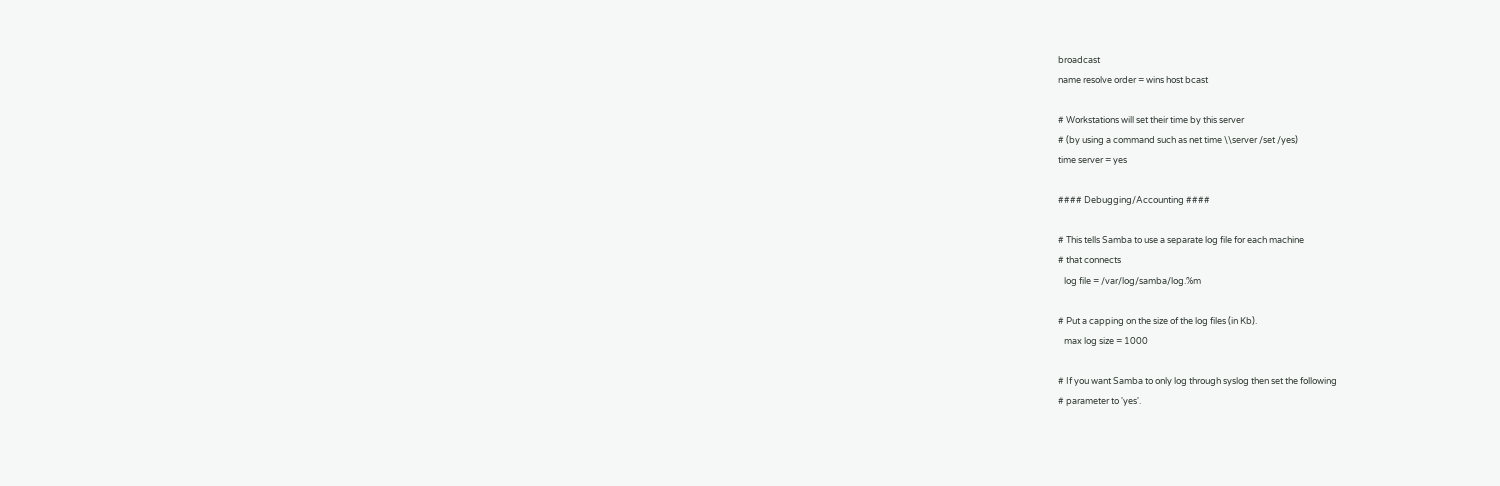broadcast
name resolve order = wins host bcast

# Workstations will set their time by this server
# (by using a command such as net time \\server /set /yes)
time server = yes

#### Debugging/Accounting ####

# This tells Samba to use a separate log file for each machine
# that connects
   log file = /var/log/samba/log.%m

# Put a capping on the size of the log files (in Kb).
   max log size = 1000

# If you want Samba to only log through syslog then set the following
# parameter to 'yes'.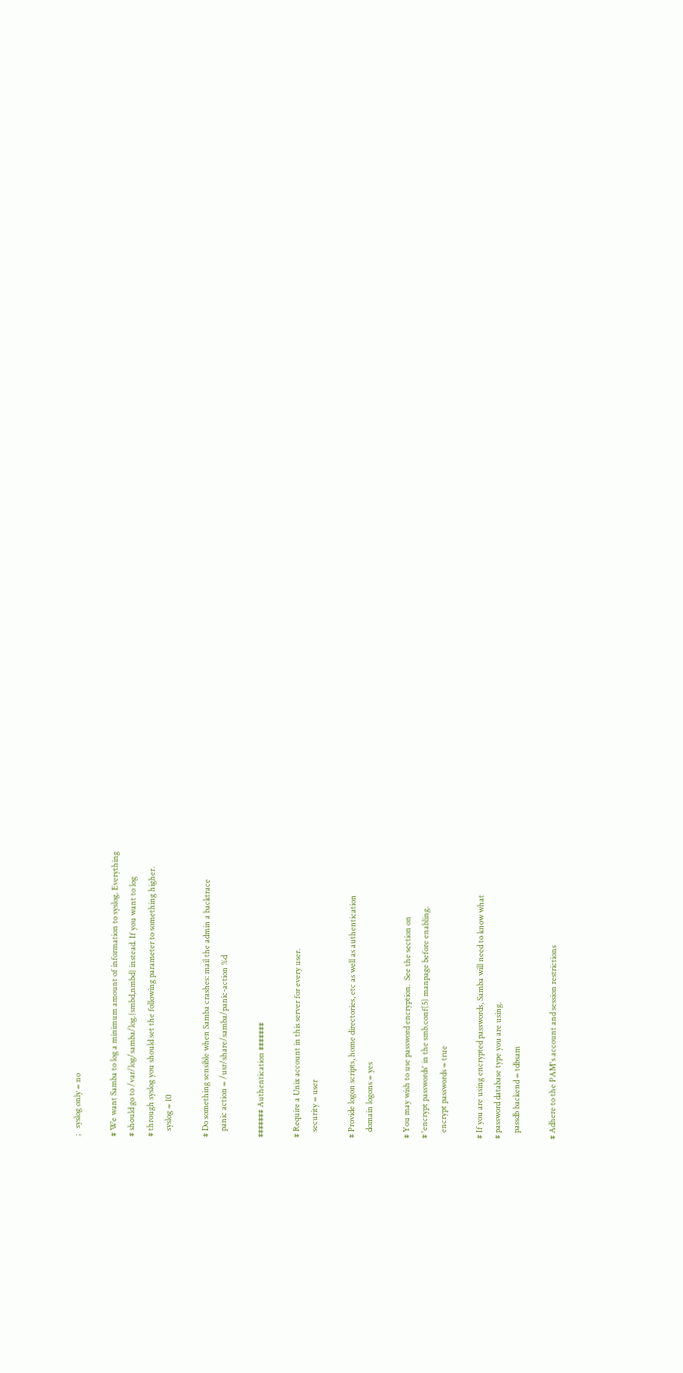;   syslog only = no

# We want Samba to log a minimum amount of information to syslog. Everything
# should go to /var/log/samba/log.{smbd,nmbd} instead. If you want to log
# through syslog you should set the following parameter to something higher.
   syslog = 10

# Do something sensible when Samba crashes: mail the admin a backtrace
   panic action = /usr/share/samba/panic-action %d

####### Authentication #######

# Require a Unix account in this server for every user.
   security = user

# Provide logon scripts, home directories, etc as well as authentication
   domain logons = yes

# You may wish to use password encryption.  See the section on
# 'encrypt passwords' in the smb.conf(5) manpage before enabling.
   encrypt passwords = true

# If you are using encrypted passwords, Samba will need to know what
# password database type you are using.
   passdb backend = tdbsam

# Adhere to the PAM's account and session restrictions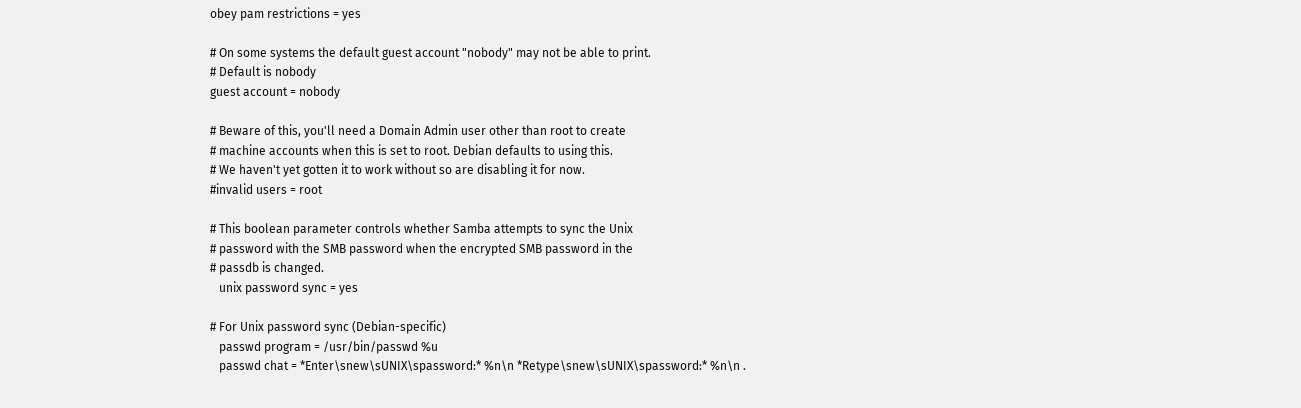obey pam restrictions = yes

# On some systems the default guest account "nobody" may not be able to print.
# Default is nobody
guest account = nobody

# Beware of this, you'll need a Domain Admin user other than root to create
# machine accounts when this is set to root. Debian defaults to using this.
# We haven't yet gotten it to work without so are disabling it for now.
#invalid users = root

# This boolean parameter controls whether Samba attempts to sync the Unix
# password with the SMB password when the encrypted SMB password in the
# passdb is changed.
   unix password sync = yes

# For Unix password sync (Debian-specific)
   passwd program = /usr/bin/passwd %u
   passwd chat = *Enter\snew\sUNIX\spassword:* %n\n *Retype\snew\sUNIX\spassword:* %n\n .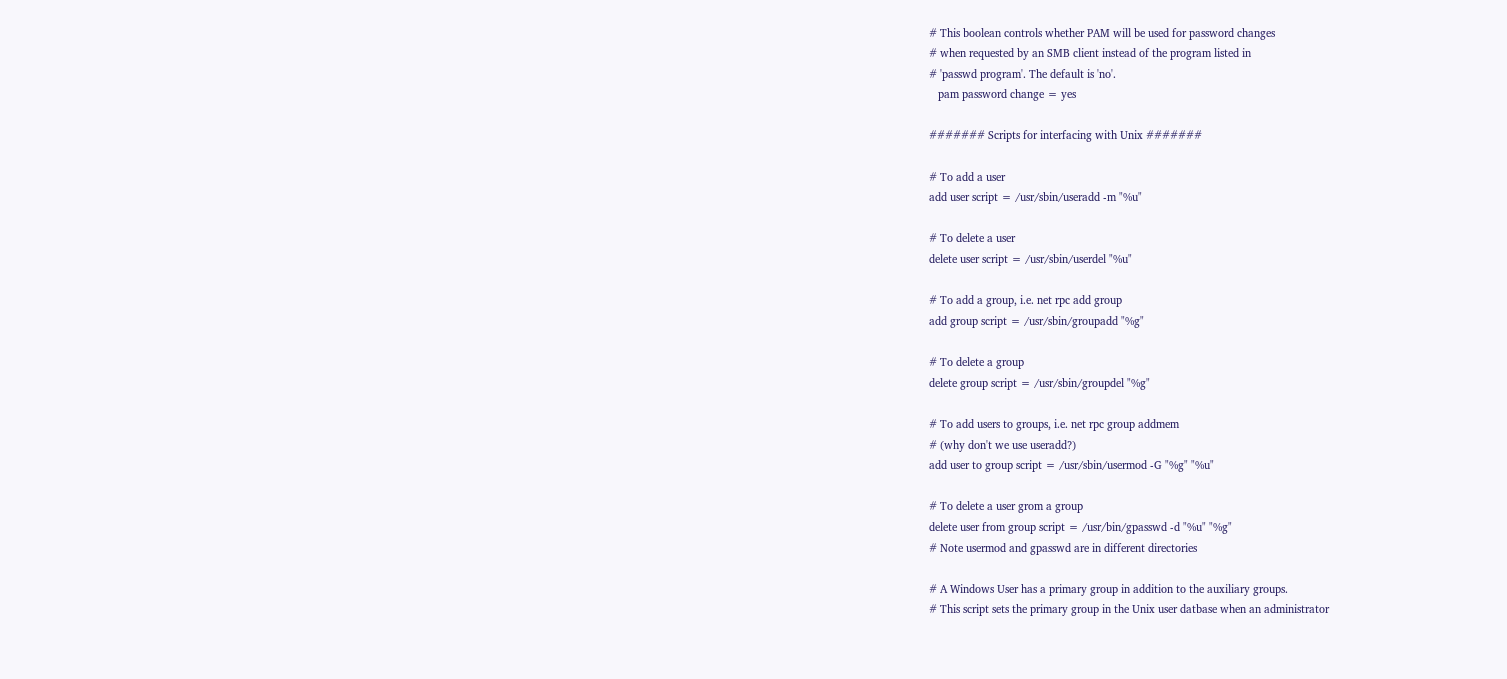# This boolean controls whether PAM will be used for password changes
# when requested by an SMB client instead of the program listed in
# 'passwd program'. The default is 'no'.
   pam password change = yes

####### Scripts for interfacing with Unix #######

# To add a user
add user script = /usr/sbin/useradd -m "%u"

# To delete a user
delete user script = /usr/sbin/userdel "%u"

# To add a group, i.e. net rpc add group
add group script = /usr/sbin/groupadd "%g"

# To delete a group
delete group script = /usr/sbin/groupdel "%g"

# To add users to groups, i.e. net rpc group addmem
# (why don't we use useradd?)
add user to group script = /usr/sbin/usermod -G "%g" "%u"

# To delete a user grom a group
delete user from group script = /usr/bin/gpasswd -d "%u" "%g"
# Note usermod and gpasswd are in different directories

# A Windows User has a primary group in addition to the auxiliary groups.
# This script sets the primary group in the Unix user datbase when an administrator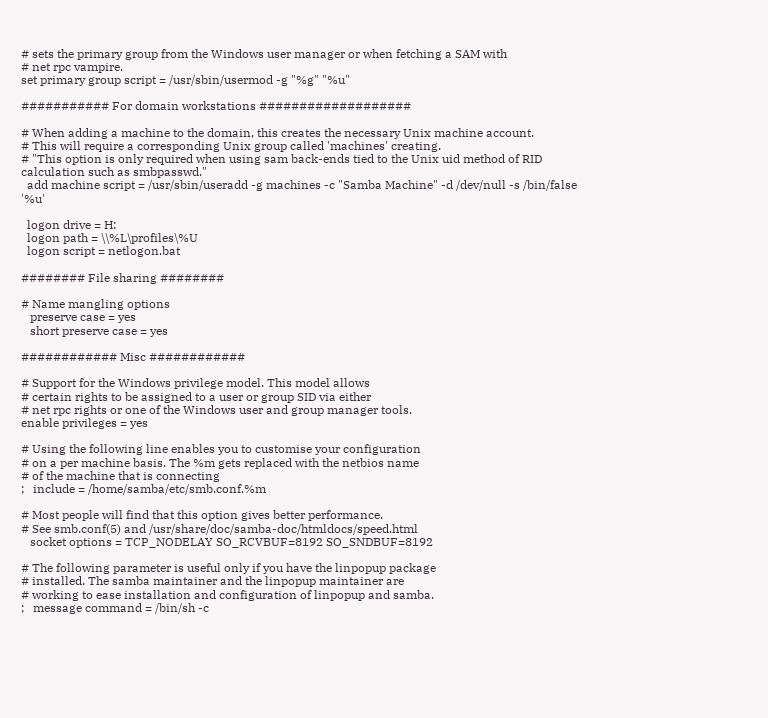# sets the primary group from the Windows user manager or when fetching a SAM with
# net rpc vampire.
set primary group script = /usr/sbin/usermod -g "%g" "%u"

########### For domain workstations ###################

# When adding a machine to the domain, this creates the necessary Unix machine account.
# This will require a corresponding Unix group called 'machines' creating.
# "This option is only required when using sam back-ends tied to the Unix uid method of RID calculation such as smbpasswd."
  add machine script = /usr/sbin/useradd -g machines -c "Samba Machine" -d /dev/null -s /bin/false '%u'

  logon drive = H:
  logon path = \\%L\profiles\%U
  logon script = netlogon.bat

######## File sharing ########

# Name mangling options
   preserve case = yes
   short preserve case = yes

############ Misc ############

# Support for the Windows privilege model. This model allows
# certain rights to be assigned to a user or group SID via either
# net rpc rights or one of the Windows user and group manager tools.
enable privileges = yes

# Using the following line enables you to customise your configuration
# on a per machine basis. The %m gets replaced with the netbios name
# of the machine that is connecting
;   include = /home/samba/etc/smb.conf.%m

# Most people will find that this option gives better performance.
# See smb.conf(5) and /usr/share/doc/samba-doc/htmldocs/speed.html
   socket options = TCP_NODELAY SO_RCVBUF=8192 SO_SNDBUF=8192

# The following parameter is useful only if you have the linpopup package
# installed. The samba maintainer and the linpopup maintainer are
# working to ease installation and configuration of linpopup and samba.
;   message command = /bin/sh -c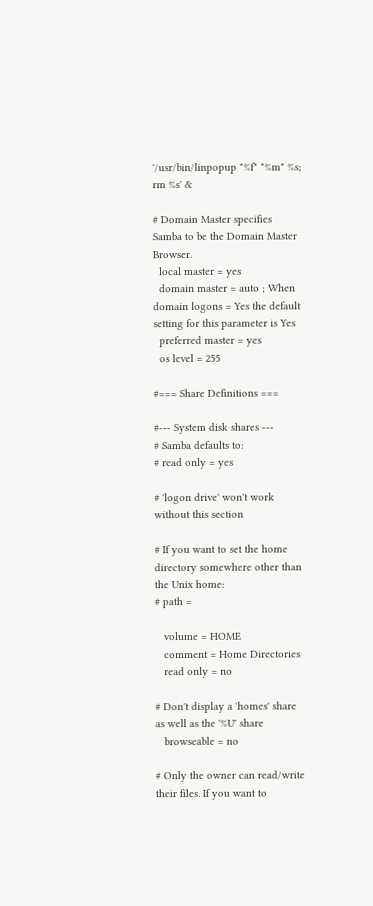'/usr/bin/linpopup "%f" "%m" %s; rm %s' &

# Domain Master specifies Samba to be the Domain Master Browser.
  local master = yes
  domain master = auto ; When domain logons = Yes the default setting for this parameter is Yes
  preferred master = yes
  os level = 255

#=== Share Definitions ===

#--- System disk shares ---
# Samba defaults to:
# read only = yes

# 'logon drive' won't work without this section

# If you want to set the home directory somewhere other than the Unix home:
# path =

   volume = HOME
   comment = Home Directories
   read only = no

# Don't display a 'homes' share as well as the '%U' share
   browseable = no

# Only the owner can read/write their files. If you want to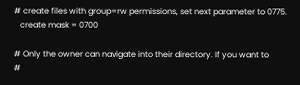# create files with group=rw permissions, set next parameter to 0775.
   create mask = 0700

# Only the owner can navigate into their directory. If you want to
#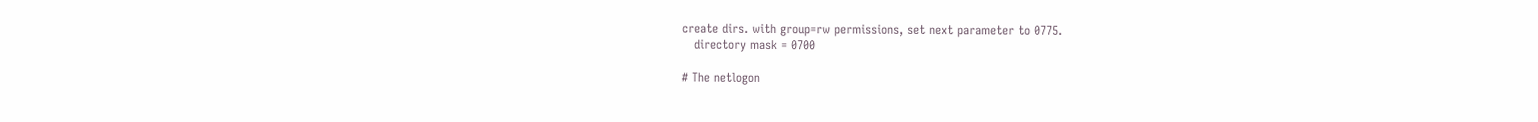create dirs. with group=rw permissions, set next parameter to 0775.
   directory mask = 0700

# The netlogon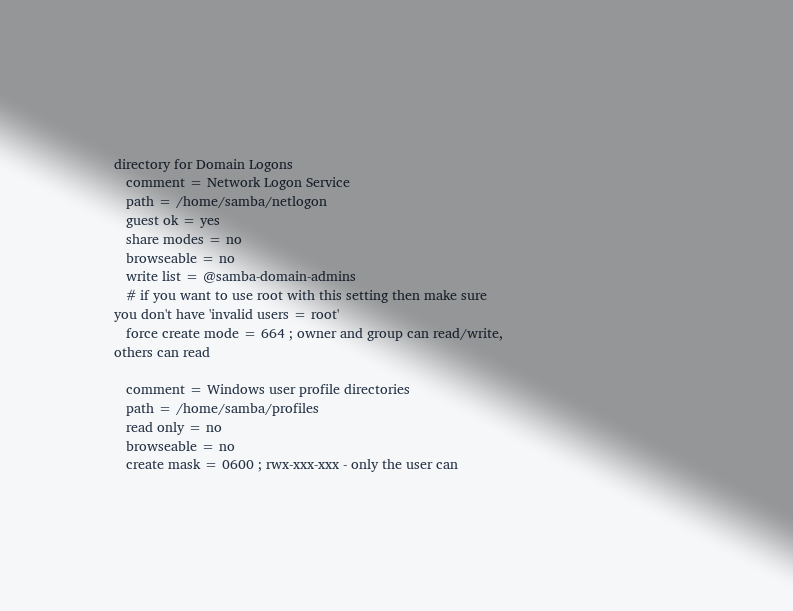directory for Domain Logons
   comment = Network Logon Service
   path = /home/samba/netlogon
   guest ok = yes
   share modes = no
   browseable = no
   write list = @samba-domain-admins
   # if you want to use root with this setting then make sure you don't have 'invalid users = root'
   force create mode = 664 ; owner and group can read/write, others can read

   comment = Windows user profile directories
   path = /home/samba/profiles
   read only = no
   browseable = no
   create mask = 0600 ; rwx-xxx-xxx - only the user can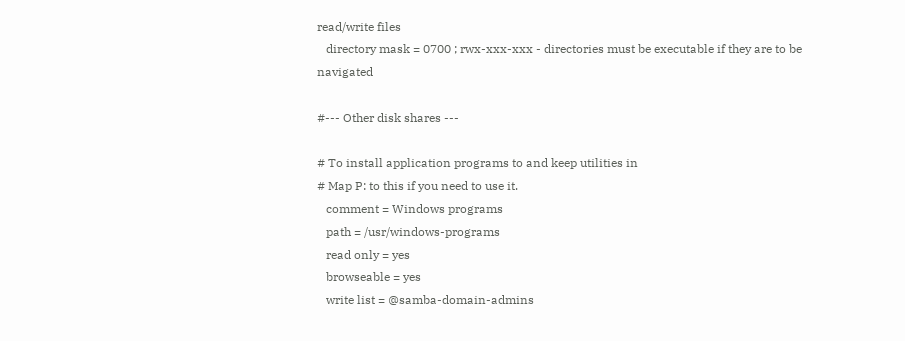read/write files
   directory mask = 0700 ; rwx-xxx-xxx - directories must be executable if they are to be navigated

#--- Other disk shares ---

# To install application programs to and keep utilities in
# Map P: to this if you need to use it.
   comment = Windows programs
   path = /usr/windows-programs
   read only = yes
   browseable = yes
   write list = @samba-domain-admins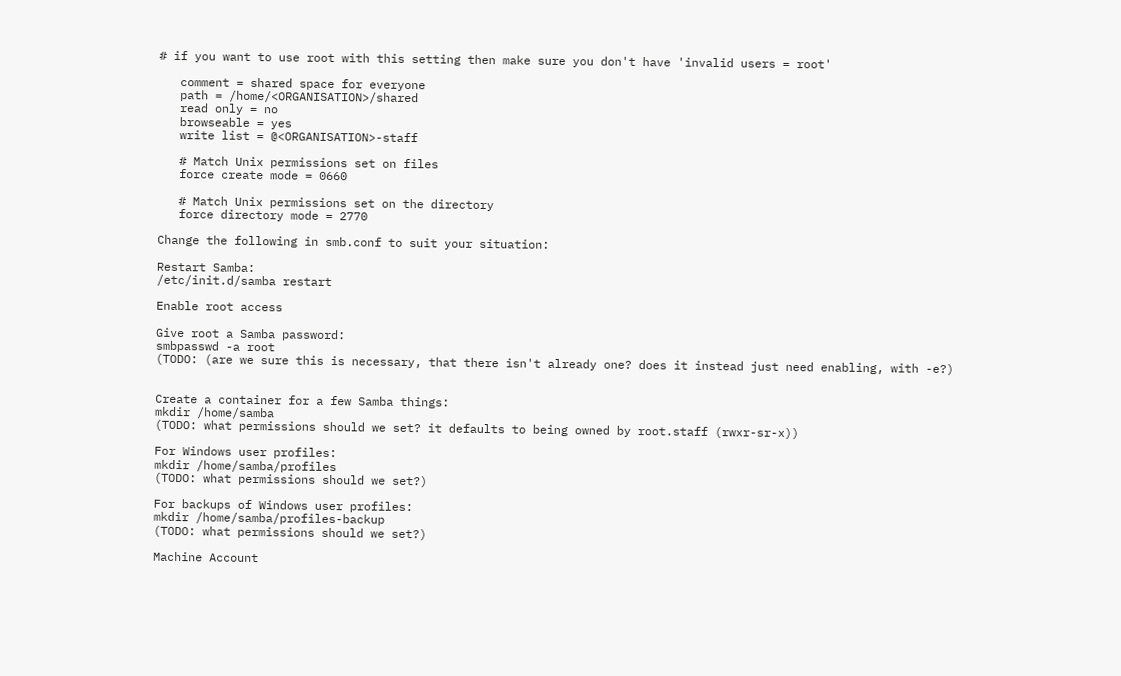# if you want to use root with this setting then make sure you don't have 'invalid users = root'

   comment = shared space for everyone
   path = /home/<ORGANISATION>/shared
   read only = no
   browseable = yes
   write list = @<ORGANISATION>-staff

   # Match Unix permissions set on files
   force create mode = 0660

   # Match Unix permissions set on the directory
   force directory mode = 2770

Change the following in smb.conf to suit your situation:

Restart Samba:
/etc/init.d/samba restart

Enable root access

Give root a Samba password:
smbpasswd -a root
(TODO: (are we sure this is necessary, that there isn't already one? does it instead just need enabling, with -e?)


Create a container for a few Samba things:
mkdir /home/samba
(TODO: what permissions should we set? it defaults to being owned by root.staff (rwxr-sr-x))

For Windows user profiles:
mkdir /home/samba/profiles
(TODO: what permissions should we set?)

For backups of Windows user profiles:
mkdir /home/samba/profiles-backup
(TODO: what permissions should we set?)

Machine Account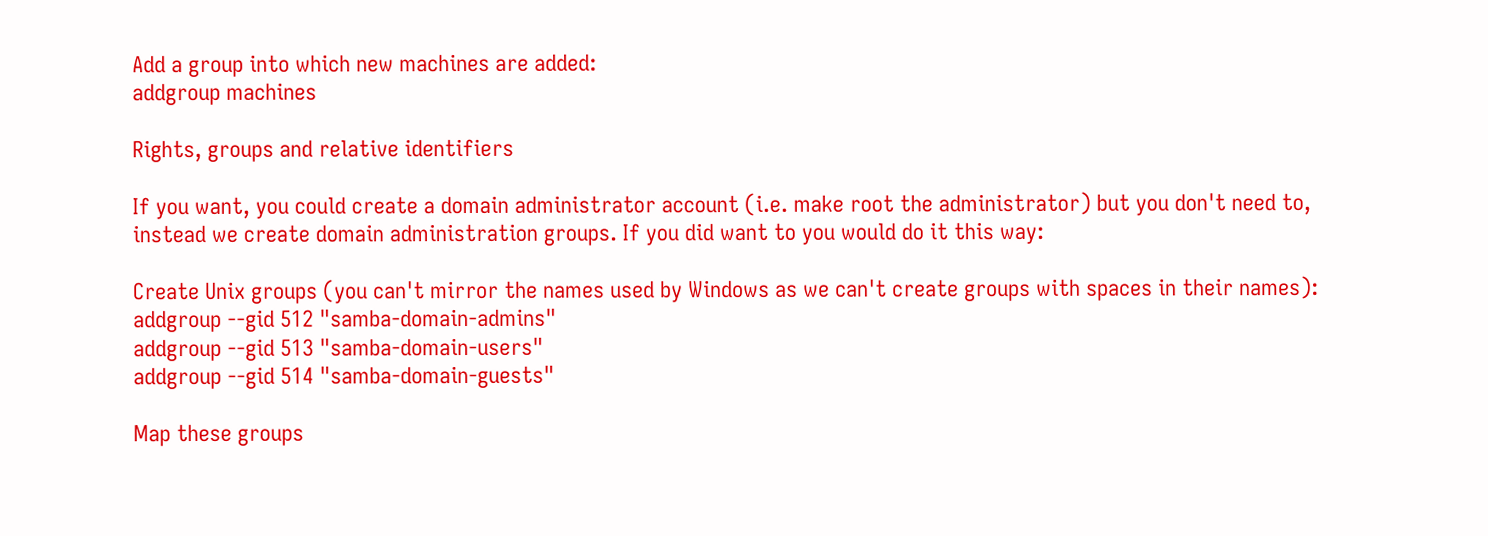Add a group into which new machines are added:
addgroup machines

Rights, groups and relative identifiers

If you want, you could create a domain administrator account (i.e. make root the administrator) but you don't need to, instead we create domain administration groups. If you did want to you would do it this way:

Create Unix groups (you can't mirror the names used by Windows as we can't create groups with spaces in their names):
addgroup --gid 512 "samba-domain-admins"
addgroup --gid 513 "samba-domain-users"
addgroup --gid 514 "samba-domain-guests"

Map these groups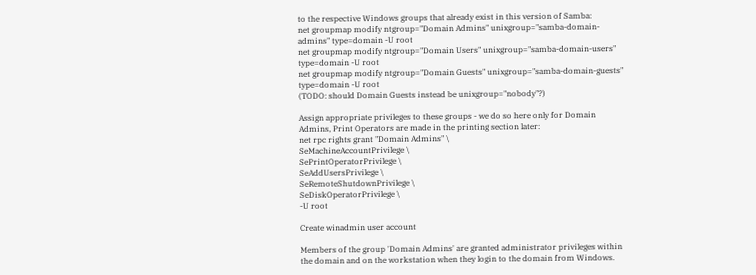to the respective Windows groups that already exist in this version of Samba:
net groupmap modify ntgroup="Domain Admins" unixgroup="samba-domain-admins" type=domain -U root
net groupmap modify ntgroup="Domain Users" unixgroup="samba-domain-users" type=domain -U root
net groupmap modify ntgroup="Domain Guests" unixgroup="samba-domain-guests" type=domain -U root
(TODO: should Domain Guests instead be unixgroup="nobody"?)

Assign appropriate privileges to these groups - we do so here only for Domain Admins, Print Operators are made in the printing section later:
net rpc rights grant "Domain Admins" \
SeMachineAccountPrivilege \
SePrintOperatorPrivilege \
SeAddUsersPrivilege \
SeRemoteShutdownPrivilege \
SeDiskOperatorPrivilege \
-U root

Create winadmin user account

Members of the group 'Domain Admins' are granted administrator privileges within the domain and on the workstation when they login to the domain from Windows.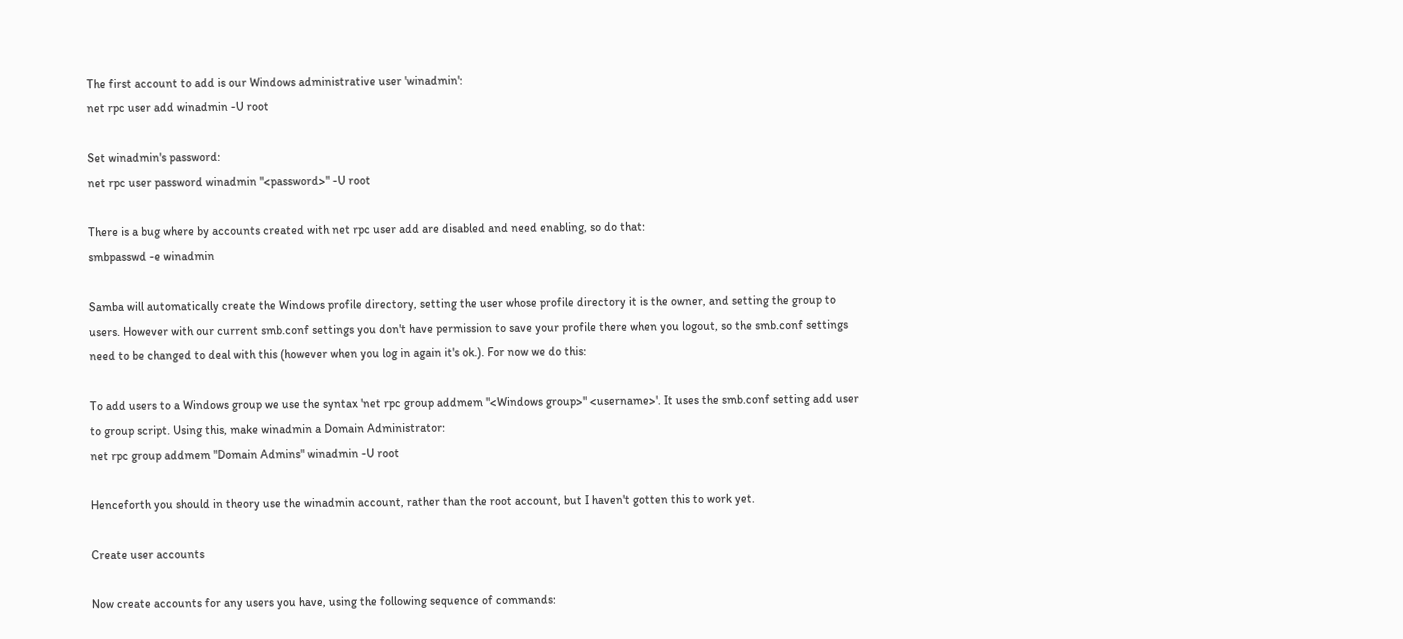The first account to add is our Windows administrative user 'winadmin':
net rpc user add winadmin -U root

Set winadmin's password:
net rpc user password winadmin "<password>" -U root

There is a bug where by accounts created with net rpc user add are disabled and need enabling, so do that:
smbpasswd -e winadmin

Samba will automatically create the Windows profile directory, setting the user whose profile directory it is the owner, and setting the group to users. However with our current smb.conf settings you don't have permission to save your profile there when you logout, so the smb.conf settings need to be changed to deal with this (however when you log in again it's ok.). For now we do this:

To add users to a Windows group we use the syntax 'net rpc group addmem "<Windows group>" <username>'. It uses the smb.conf setting add user to group script. Using this, make winadmin a Domain Administrator:
net rpc group addmem "Domain Admins" winadmin -U root

Henceforth you should in theory use the winadmin account, rather than the root account, but I haven't gotten this to work yet.

Create user accounts

Now create accounts for any users you have, using the following sequence of commands: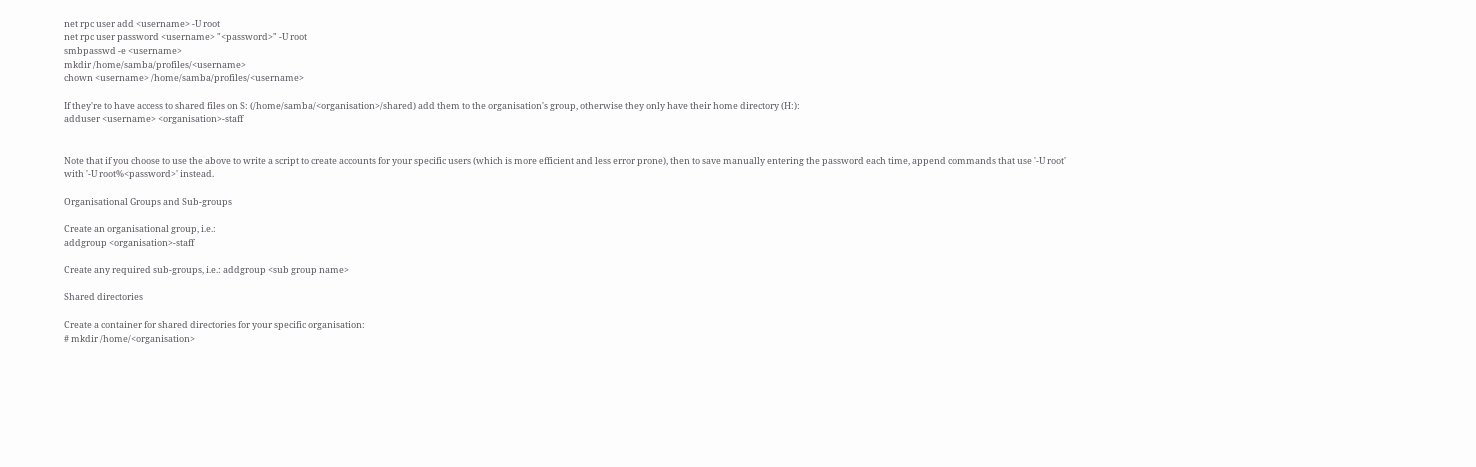net rpc user add <username> -U root
net rpc user password <username> "<password>" -U root
smbpasswd -e <username>
mkdir /home/samba/profiles/<username>
chown <username> /home/samba/profiles/<username>

If they're to have access to shared files on S: (/home/samba/<organisation>/shared) add them to the organisation's group, otherwise they only have their home directory (H:):
adduser <username> <organisation>-staff


Note that if you choose to use the above to write a script to create accounts for your specific users (which is more efficient and less error prone), then to save manually entering the password each time, append commands that use '-U root' with '-U root%<password>' instead.

Organisational Groups and Sub-groups

Create an organisational group, i.e.:
addgroup <organisation>-staff

Create any required sub-groups, i.e.: addgroup <sub group name>

Shared directories

Create a container for shared directories for your specific organisation:
# mkdir /home/<organisation>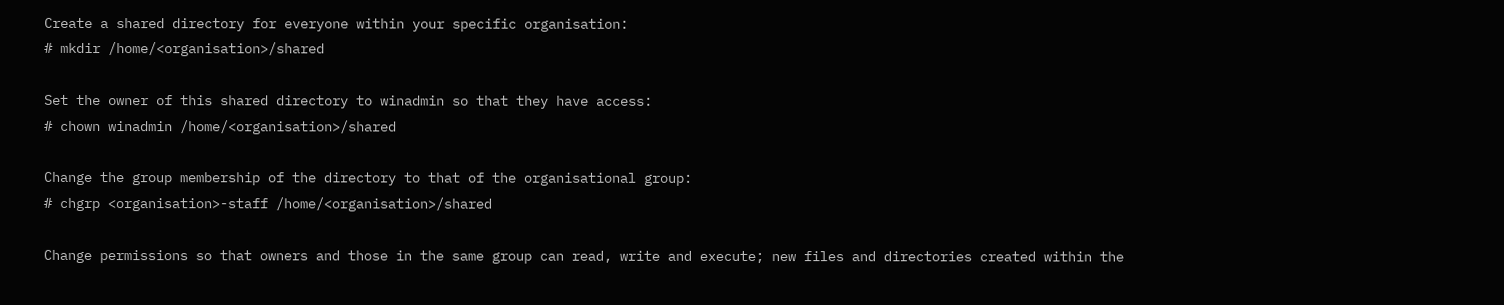Create a shared directory for everyone within your specific organisation:
# mkdir /home/<organisation>/shared

Set the owner of this shared directory to winadmin so that they have access:
# chown winadmin /home/<organisation>/shared

Change the group membership of the directory to that of the organisational group:
# chgrp <organisation>-staff /home/<organisation>/shared

Change permissions so that owners and those in the same group can read, write and execute; new files and directories created within the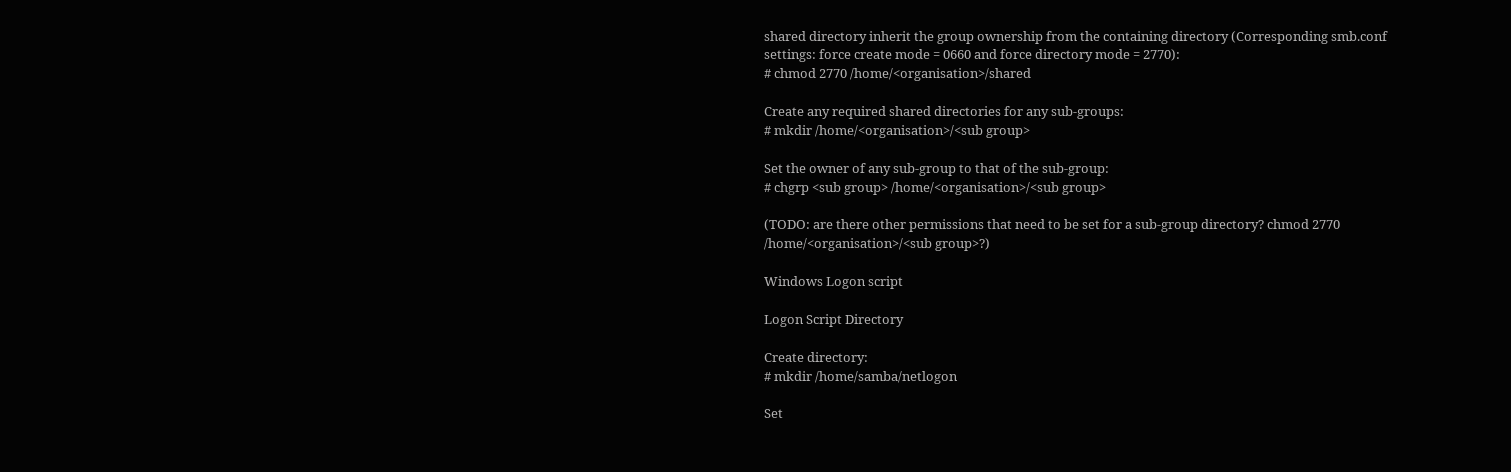shared directory inherit the group ownership from the containing directory (Corresponding smb.conf settings: force create mode = 0660 and force directory mode = 2770):
# chmod 2770 /home/<organisation>/shared

Create any required shared directories for any sub-groups:
# mkdir /home/<organisation>/<sub group>

Set the owner of any sub-group to that of the sub-group:
# chgrp <sub group> /home/<organisation>/<sub group>

(TODO: are there other permissions that need to be set for a sub-group directory? chmod 2770 /home/<organisation>/<sub group>?)

Windows Logon script

Logon Script Directory

Create directory:
# mkdir /home/samba/netlogon

Set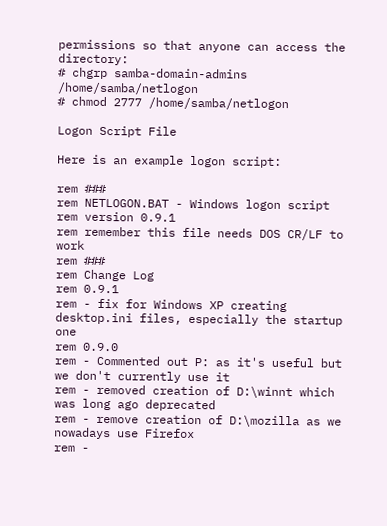permissions so that anyone can access the directory:
# chgrp samba-domain-admins /home/samba/netlogon
# chmod 2777 /home/samba/netlogon

Logon Script File

Here is an example logon script:

rem ###
rem NETLOGON.BAT - Windows logon script
rem version 0.9.1
rem remember this file needs DOS CR/LF to work
rem ###
rem Change Log
rem 0.9.1
rem - fix for Windows XP creating desktop.ini files, especially the startup one
rem 0.9.0
rem - Commented out P: as it's useful but we don't currently use it
rem - removed creation of D:\winnt which was long ago deprecated
rem - remove creation of D:\mozilla as we nowadays use Firefox
rem -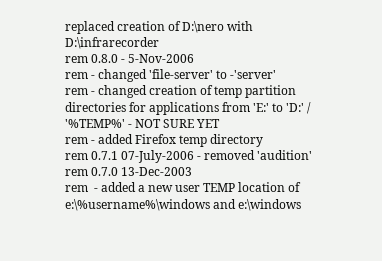replaced creation of D:\nero with D:\infrarecorder
rem 0.8.0 - 5-Nov-2006
rem - changed 'file-server' to -'server'
rem - changed creation of temp partition directories for applications from 'E:' to 'D:' / '%TEMP%' - NOT SURE YET
rem - added Firefox temp directory
rem 0.7.1 07-July-2006 - removed 'audition'
rem 0.7.0 13-Dec-2003
rem  - added a new user TEMP location of e:\%username%\windows and e:\windows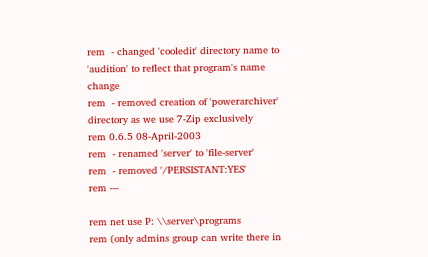rem  - changed 'cooledit' directory name to 'audition' to reflect that program's name change
rem  - removed creation of 'powerarchiver' directory as we use 7-Zip exclusively
rem 0.6.5 08-April-2003
rem  - renamed 'server' to 'file-server'
rem  - removed '/PERSISTANT:YES'
rem ---

rem net use P: \\server\programs
rem (only admins group can write there in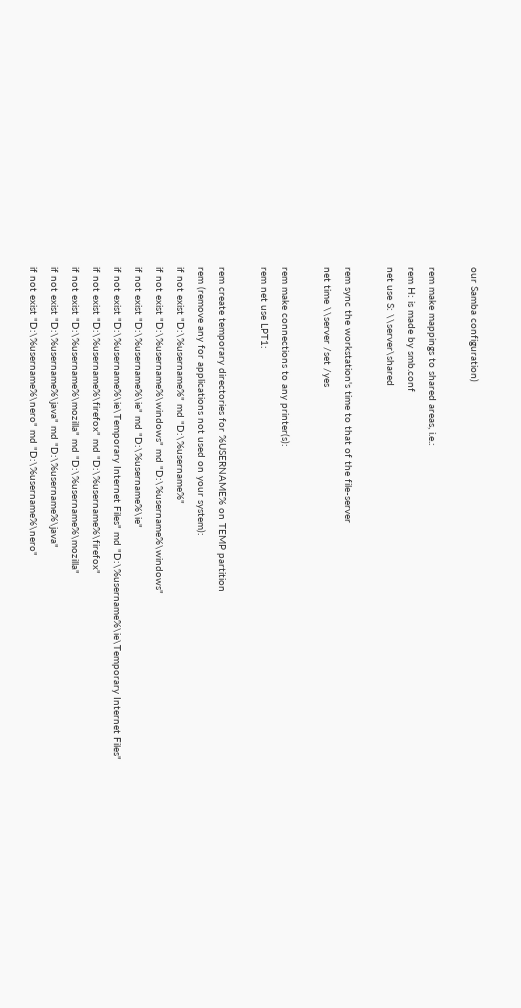our Samba configuration)

rem make mappings to shared areas, i.e.:
rem H: is made by smb.conf
net use S: \\server\shared

rem sync the workstation's time to that of the file-server
net time \\server /set /yes

rem make connections to any printer(s):
rem net use LPT1:

rem create temporary directories for %USERNAME% on TEMP partition
rem (remove any for applications not used on your system):
if not exist "D:\%username%" md "D:\%username%"
if not exist "D:\%username%\windows" md "D:\%username%\windows"
if not exist "D:\%username%\ie" md "D:\%username%\ie"
if not exist "D:\%username%\ie\Temporary Internet Files" md "D:\%username%\ie\Temporary Internet Files"
if not exist "D:\%username%\firefox" md "D:\%username%\firefox"
if not exist "D:\%username%\mozilla" md "D:\%username%\mozilla"
if not exist "D:\%username%\java" md "D:\%username%\java"
if not exist "D:\%username%\nero" md "D:\%username%\nero"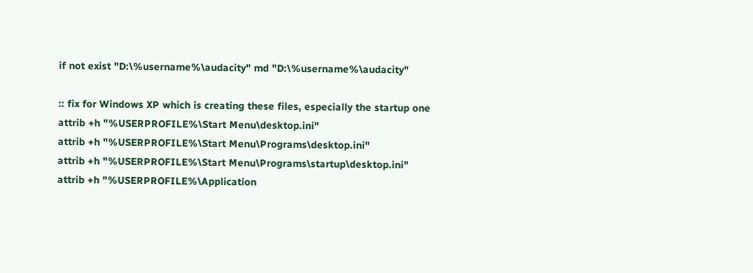if not exist "D:\%username%\audacity" md "D:\%username%\audacity"

:: fix for Windows XP which is creating these files, especially the startup one
attrib +h "%USERPROFILE%\Start Menu\desktop.ini"
attrib +h "%USERPROFILE%\Start Menu\Programs\desktop.ini"
attrib +h "%USERPROFILE%\Start Menu\Programs\startup\desktop.ini"
attrib +h "%USERPROFILE%\Application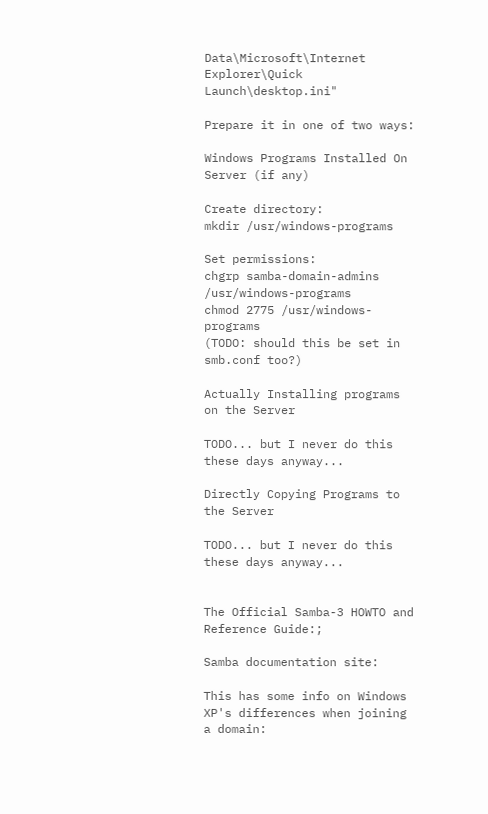Data\Microsoft\Internet Explorer\Quick Launch\desktop.ini"

Prepare it in one of two ways:

Windows Programs Installed On Server (if any)

Create directory:
mkdir /usr/windows-programs

Set permissions:
chgrp samba-domain-admins /usr/windows-programs
chmod 2775 /usr/windows-programs
(TODO: should this be set in smb.conf too?)

Actually Installing programs on the Server

TODO... but I never do this these days anyway...

Directly Copying Programs to the Server

TODO... but I never do this these days anyway...


The Official Samba-3 HOWTO and Reference Guide:;

Samba documentation site:

This has some info on Windows XP's differences when joining a domain: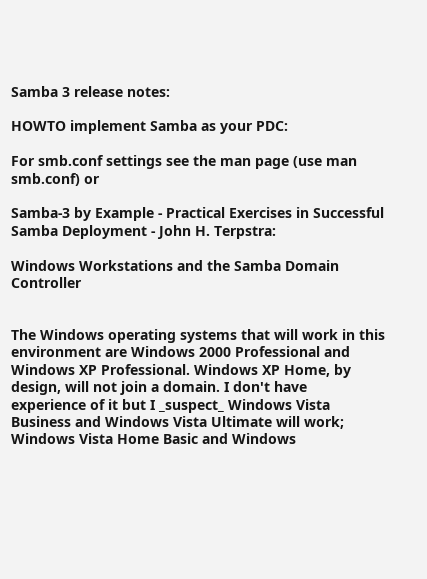Samba 3 release notes:

HOWTO implement Samba as your PDC:

For smb.conf settings see the man page (use man smb.conf) or

Samba-3 by Example - Practical Exercises in Successful Samba Deployment - John H. Terpstra:

Windows Workstations and the Samba Domain Controller


The Windows operating systems that will work in this environment are Windows 2000 Professional and Windows XP Professional. Windows XP Home, by design, will not join a domain. I don't have experience of it but I _suspect_ Windows Vista Business and Windows Vista Ultimate will work; Windows Vista Home Basic and Windows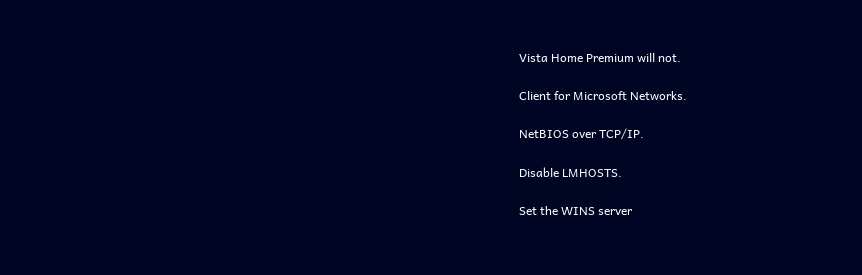Vista Home Premium will not.

Client for Microsoft Networks.

NetBIOS over TCP/IP.

Disable LMHOSTS.

Set the WINS server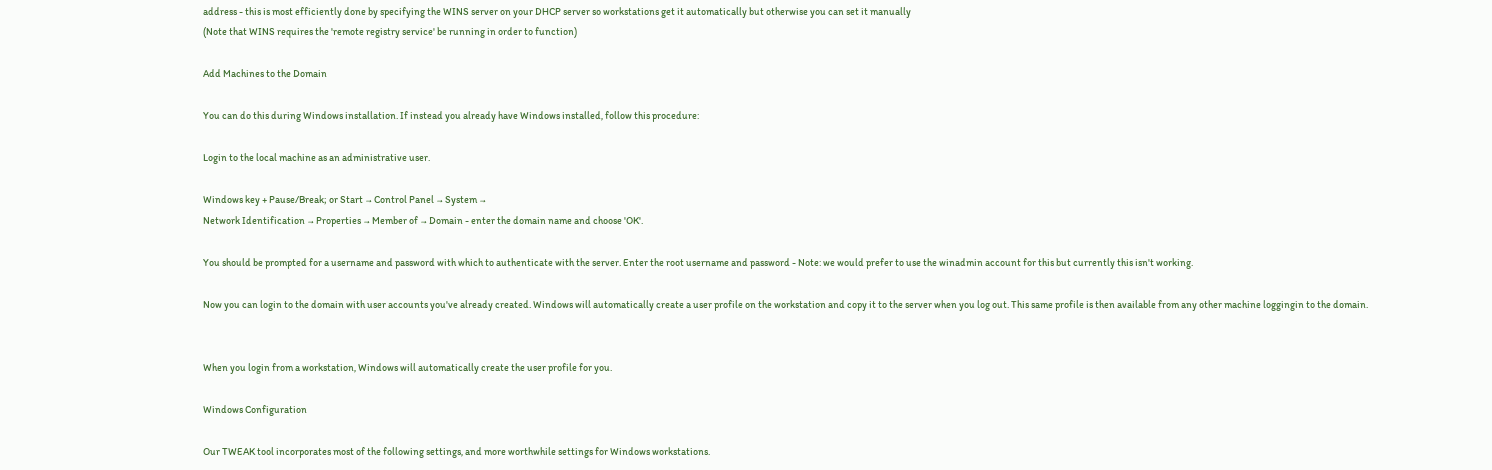address - this is most efficiently done by specifying the WINS server on your DHCP server so workstations get it automatically but otherwise you can set it manually
(Note that WINS requires the 'remote registry service' be running in order to function)

Add Machines to the Domain

You can do this during Windows installation. If instead you already have Windows installed, follow this procedure:

Login to the local machine as an administrative user.

Windows key + Pause/Break; or Start → Control Panel → System →
Network Identification → Properties → Member of → Domain - enter the domain name and choose 'OK'.

You should be prompted for a username and password with which to authenticate with the server. Enter the root username and password - Note: we would prefer to use the winadmin account for this but currently this isn't working.

Now you can login to the domain with user accounts you've already created. Windows will automatically create a user profile on the workstation and copy it to the server when you log out. This same profile is then available from any other machine loggingin to the domain.


When you login from a workstation, Windows will automatically create the user profile for you.

Windows Configuration

Our TWEAK tool incorporates most of the following settings, and more worthwhile settings for Windows workstations.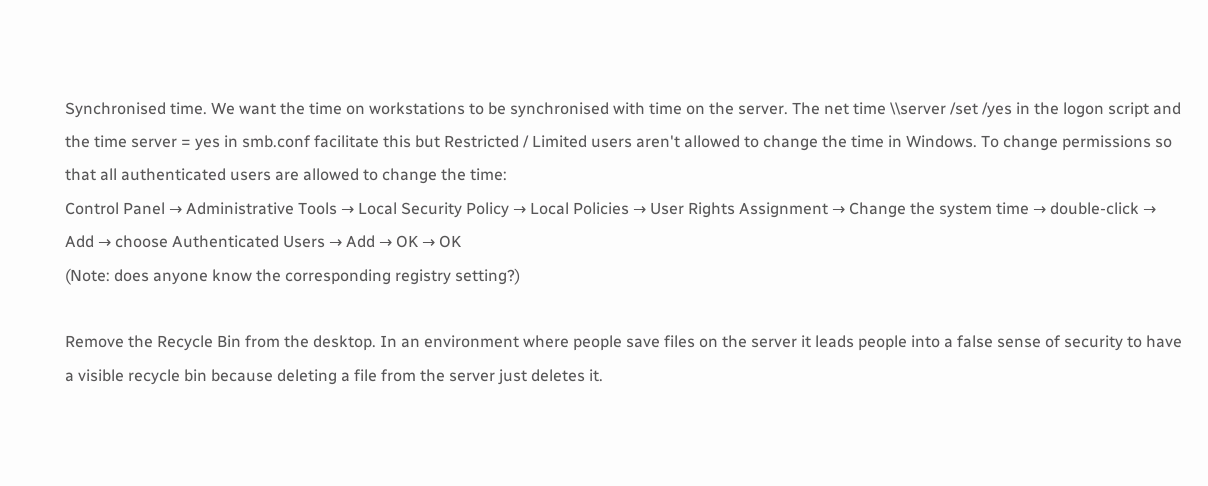Synchronised time. We want the time on workstations to be synchronised with time on the server. The net time \\server /set /yes in the logon script and the time server = yes in smb.conf facilitate this but Restricted / Limited users aren't allowed to change the time in Windows. To change permissions so that all authenticated users are allowed to change the time:
Control Panel → Administrative Tools → Local Security Policy → Local Policies → User Rights Assignment → Change the system time → double-click → Add → choose Authenticated Users → Add → OK → OK
(Note: does anyone know the corresponding registry setting?)

Remove the Recycle Bin from the desktop. In an environment where people save files on the server it leads people into a false sense of security to have a visible recycle bin because deleting a file from the server just deletes it.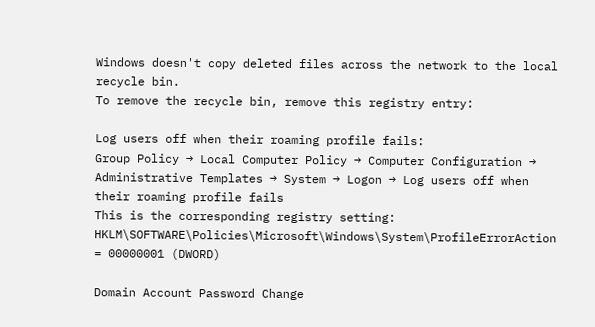Windows doesn't copy deleted files across the network to the local recycle bin.
To remove the recycle bin, remove this registry entry:

Log users off when their roaming profile fails:
Group Policy → Local Computer Policy → Computer Configuration → Administrative Templates → System → Logon → Log users off when their roaming profile fails
This is the corresponding registry setting:
HKLM\SOFTWARE\Policies\Microsoft\Windows\System\ProfileErrorAction = 00000001 (DWORD)

Domain Account Password Change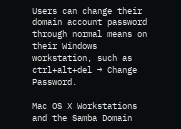Users can change their domain account password through normal means on their Windows workstation, such as ctrl+alt+del → Change Password.

Mac OS X Workstations and the Samba Domain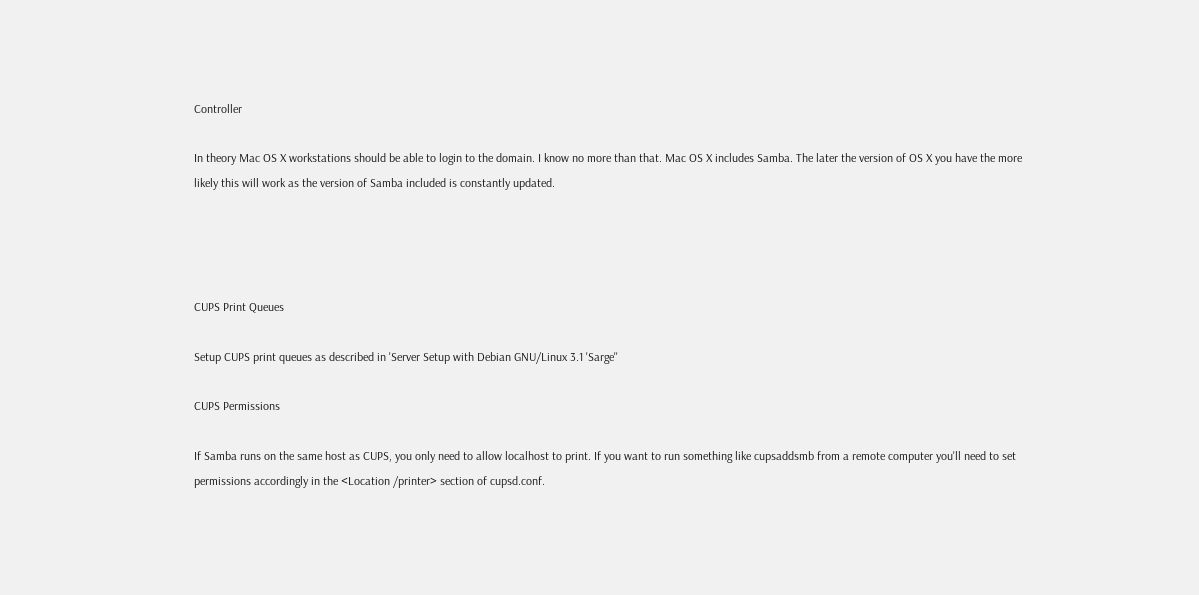Controller

In theory Mac OS X workstations should be able to login to the domain. I know no more than that. Mac OS X includes Samba. The later the version of OS X you have the more likely this will work as the version of Samba included is constantly updated.




CUPS Print Queues

Setup CUPS print queues as described in 'Server Setup with Debian GNU/Linux 3.1 'Sarge''

CUPS Permissions

If Samba runs on the same host as CUPS, you only need to allow localhost to print. If you want to run something like cupsaddsmb from a remote computer you'll need to set permissions accordingly in the <Location /printer> section of cupsd.conf.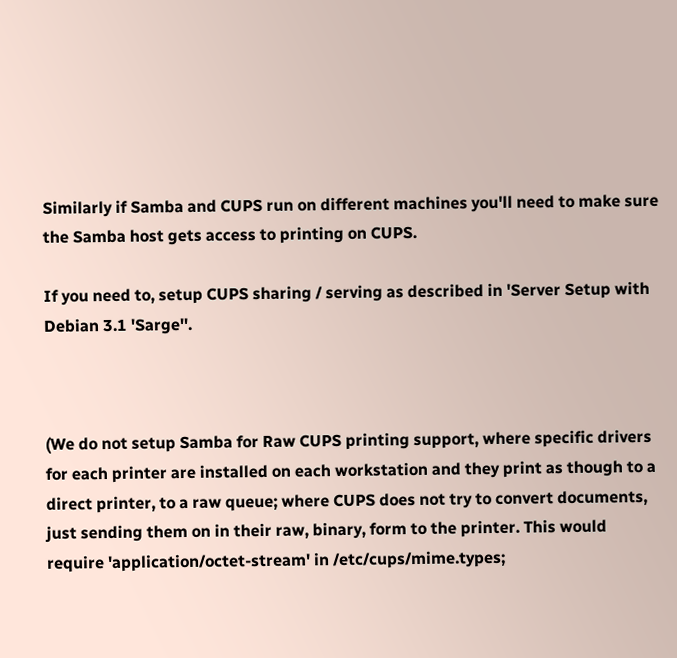Similarly if Samba and CUPS run on different machines you'll need to make sure the Samba host gets access to printing on CUPS.

If you need to, setup CUPS sharing / serving as described in 'Server Setup with Debian 3.1 'Sarge''.



(We do not setup Samba for Raw CUPS printing support, where specific drivers for each printer are installed on each workstation and they print as though to a direct printer, to a raw queue; where CUPS does not try to convert documents, just sending them on in their raw, binary, form to the printer. This would require 'application/octet-stream' in /etc/cups/mime.types;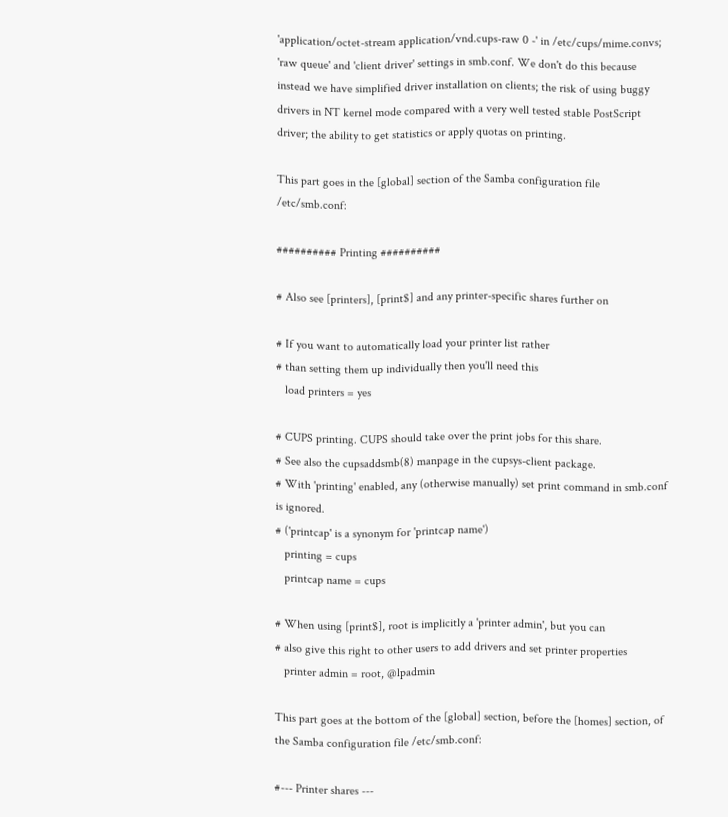'application/octet-stream application/vnd.cups-raw 0 -' in /etc/cups/mime.convs; 'raw queue' and 'client driver' settings in smb.conf. We don't do this because instead we have simplified driver installation on clients; the risk of using buggy drivers in NT kernel mode compared with a very well tested stable PostScript driver; the ability to get statistics or apply quotas on printing.

This part goes in the [global] section of the Samba configuration file /etc/smb.conf:

########## Printing ##########

# Also see [printers], [print$] and any printer-specific shares further on

# If you want to automatically load your printer list rather
# than setting them up individually then you'll need this
   load printers = yes

# CUPS printing. CUPS should take over the print jobs for this share.
# See also the cupsaddsmb(8) manpage in the cupsys-client package.
# With 'printing' enabled, any (otherwise manually) set print command in smb.conf is ignored.
# ('printcap' is a synonym for 'printcap name')
   printing = cups
   printcap name = cups

# When using [print$], root is implicitly a 'printer admin', but you can
# also give this right to other users to add drivers and set printer properties
   printer admin = root, @lpadmin

This part goes at the bottom of the [global] section, before the [homes] section, of the Samba configuration file /etc/smb.conf:

#--- Printer shares ---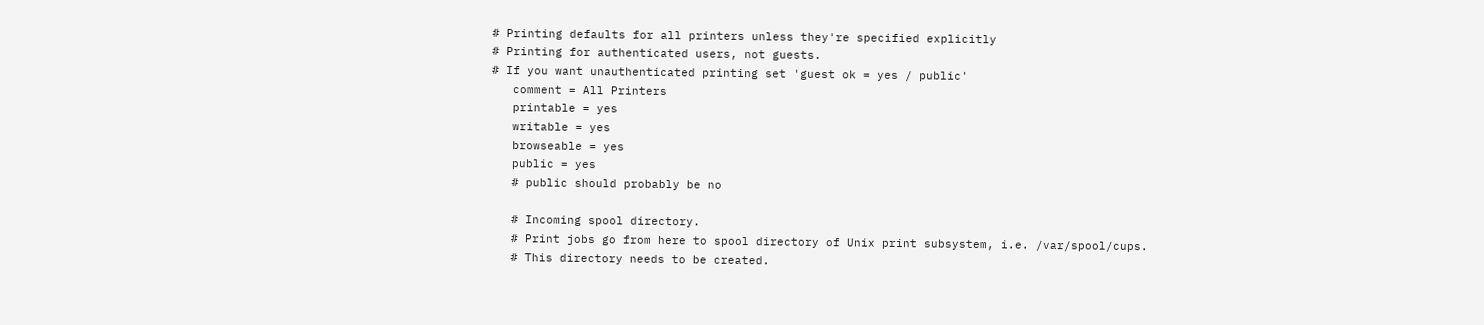# Printing defaults for all printers unless they're specified explicitly
# Printing for authenticated users, not guests.
# If you want unauthenticated printing set 'guest ok = yes / public'
   comment = All Printers
   printable = yes
   writable = yes
   browseable = yes
   public = yes
   # public should probably be no

   # Incoming spool directory.
   # Print jobs go from here to spool directory of Unix print subsystem, i.e. /var/spool/cups.
   # This directory needs to be created.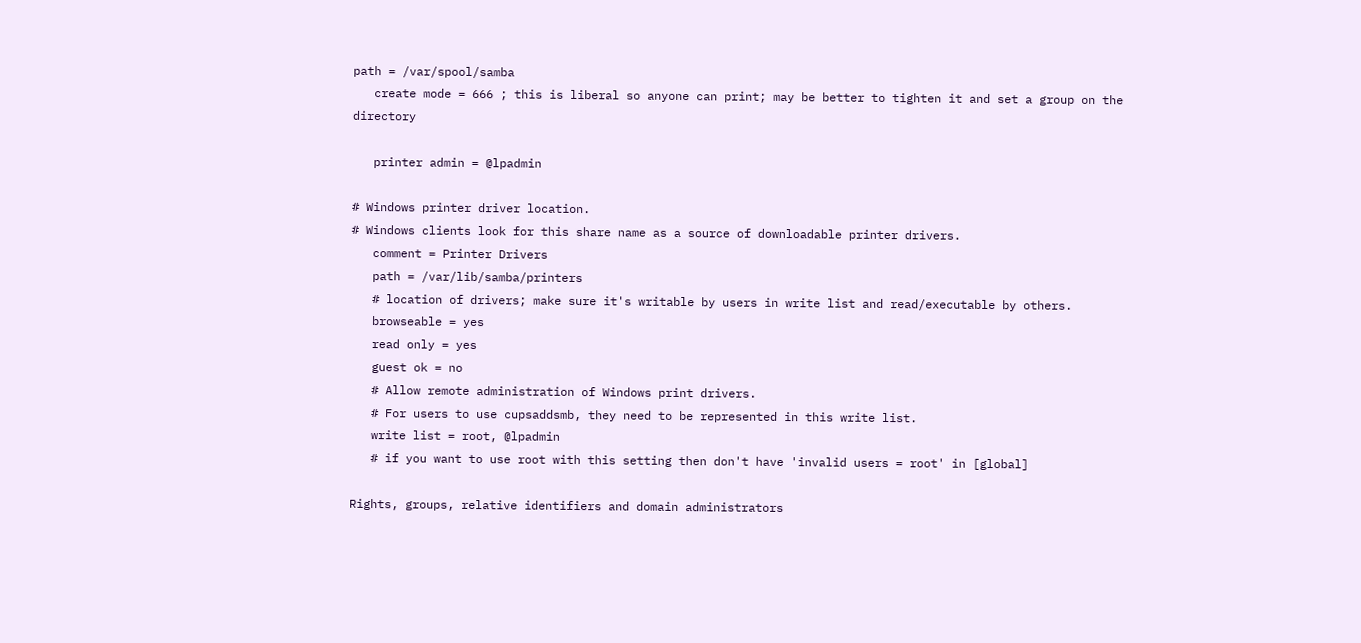path = /var/spool/samba
   create mode = 666 ; this is liberal so anyone can print; may be better to tighten it and set a group on the directory

   printer admin = @lpadmin

# Windows printer driver location.
# Windows clients look for this share name as a source of downloadable printer drivers.
   comment = Printer Drivers
   path = /var/lib/samba/printers
   # location of drivers; make sure it's writable by users in write list and read/executable by others.
   browseable = yes
   read only = yes
   guest ok = no
   # Allow remote administration of Windows print drivers.
   # For users to use cupsaddsmb, they need to be represented in this write list.
   write list = root, @lpadmin
   # if you want to use root with this setting then don't have 'invalid users = root' in [global]

Rights, groups, relative identifiers and domain administrators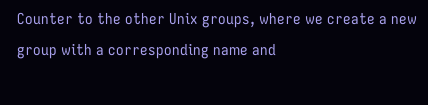Counter to the other Unix groups, where we create a new group with a corresponding name and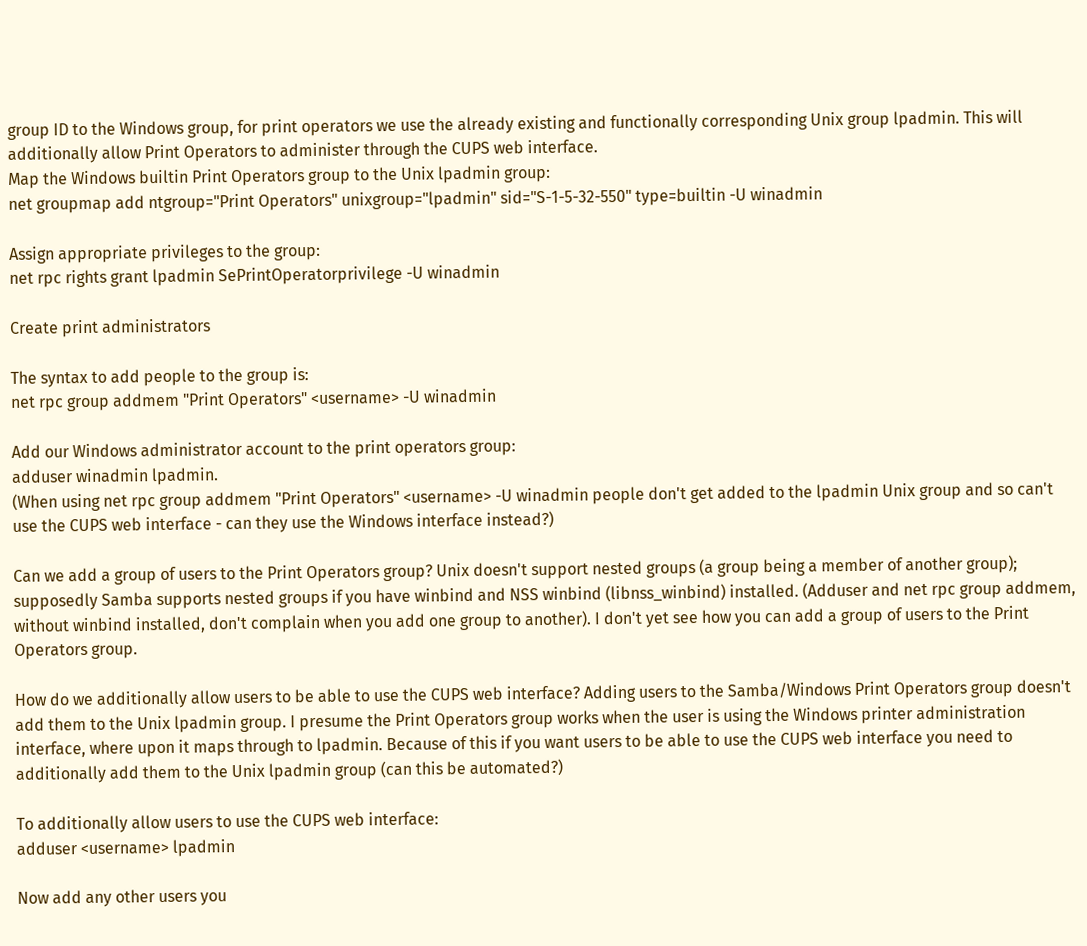group ID to the Windows group, for print operators we use the already existing and functionally corresponding Unix group lpadmin. This will additionally allow Print Operators to administer through the CUPS web interface.
Map the Windows builtin Print Operators group to the Unix lpadmin group:
net groupmap add ntgroup="Print Operators" unixgroup="lpadmin" sid="S-1-5-32-550" type=builtin -U winadmin

Assign appropriate privileges to the group:
net rpc rights grant lpadmin SePrintOperatorprivilege -U winadmin

Create print administrators

The syntax to add people to the group is:
net rpc group addmem "Print Operators" <username> -U winadmin

Add our Windows administrator account to the print operators group:
adduser winadmin lpadmin.
(When using net rpc group addmem "Print Operators" <username> -U winadmin people don't get added to the lpadmin Unix group and so can't use the CUPS web interface - can they use the Windows interface instead?)

Can we add a group of users to the Print Operators group? Unix doesn't support nested groups (a group being a member of another group); supposedly Samba supports nested groups if you have winbind and NSS winbind (libnss_winbind) installed. (Adduser and net rpc group addmem, without winbind installed, don't complain when you add one group to another). I don't yet see how you can add a group of users to the Print Operators group.

How do we additionally allow users to be able to use the CUPS web interface? Adding users to the Samba/Windows Print Operators group doesn't add them to the Unix lpadmin group. I presume the Print Operators group works when the user is using the Windows printer administration interface, where upon it maps through to lpadmin. Because of this if you want users to be able to use the CUPS web interface you need to additionally add them to the Unix lpadmin group (can this be automated?)

To additionally allow users to use the CUPS web interface:
adduser <username> lpadmin

Now add any other users you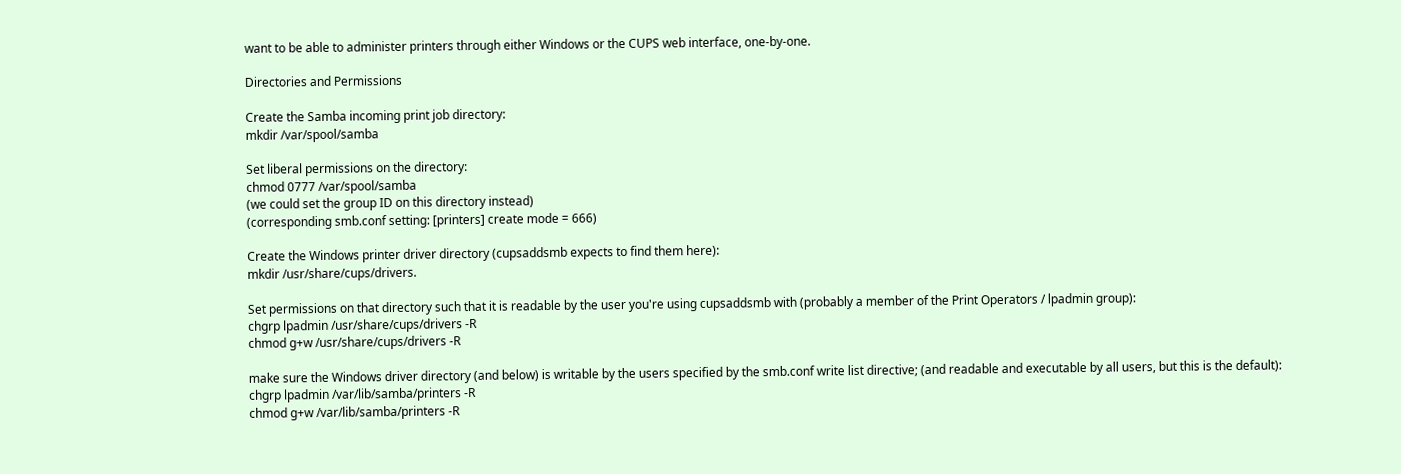want to be able to administer printers through either Windows or the CUPS web interface, one-by-one.

Directories and Permissions

Create the Samba incoming print job directory:
mkdir /var/spool/samba

Set liberal permissions on the directory:
chmod 0777 /var/spool/samba
(we could set the group ID on this directory instead)
(corresponding smb.conf setting: [printers] create mode = 666)

Create the Windows printer driver directory (cupsaddsmb expects to find them here):
mkdir /usr/share/cups/drivers.

Set permissions on that directory such that it is readable by the user you're using cupsaddsmb with (probably a member of the Print Operators / lpadmin group):
chgrp lpadmin /usr/share/cups/drivers -R
chmod g+w /usr/share/cups/drivers -R

make sure the Windows driver directory (and below) is writable by the users specified by the smb.conf write list directive; (and readable and executable by all users, but this is the default):
chgrp lpadmin /var/lib/samba/printers -R
chmod g+w /var/lib/samba/printers -R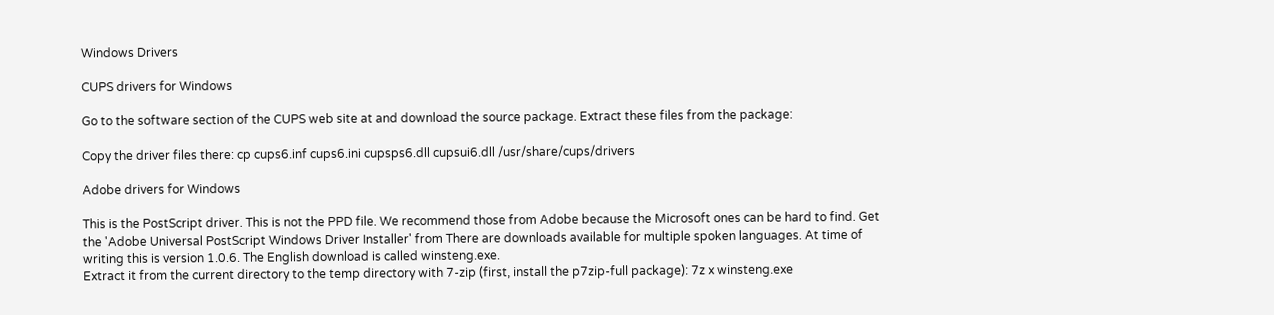Windows Drivers

CUPS drivers for Windows

Go to the software section of the CUPS web site at and download the source package. Extract these files from the package:

Copy the driver files there: cp cups6.inf cups6.ini cupsps6.dll cupsui6.dll /usr/share/cups/drivers

Adobe drivers for Windows

This is the PostScript driver. This is not the PPD file. We recommend those from Adobe because the Microsoft ones can be hard to find. Get the 'Adobe Universal PostScript Windows Driver Installer' from There are downloads available for multiple spoken languages. At time of writing this is version 1.0.6. The English download is called winsteng.exe.
Extract it from the current directory to the temp directory with 7-zip (first, install the p7zip-full package): 7z x winsteng.exe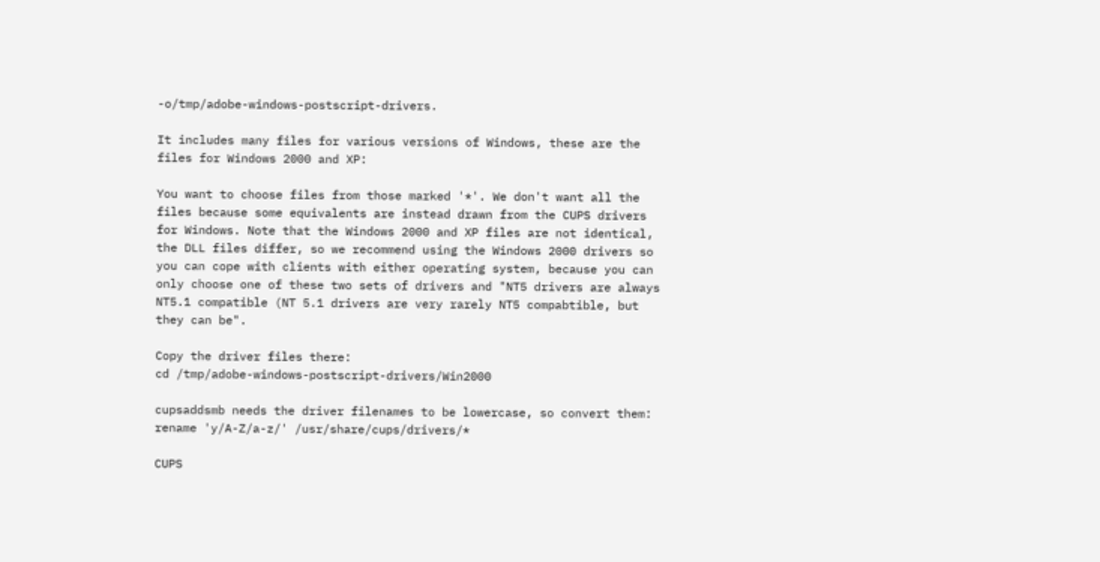-o/tmp/adobe-windows-postscript-drivers.

It includes many files for various versions of Windows, these are the files for Windows 2000 and XP:

You want to choose files from those marked '*'. We don't want all the files because some equivalents are instead drawn from the CUPS drivers for Windows. Note that the Windows 2000 and XP files are not identical, the DLL files differ, so we recommend using the Windows 2000 drivers so you can cope with clients with either operating system, because you can only choose one of these two sets of drivers and "NT5 drivers are always NT5.1 compatible (NT 5.1 drivers are very rarely NT5 compabtible, but they can be".

Copy the driver files there:
cd /tmp/adobe-windows-postscript-drivers/Win2000

cupsaddsmb needs the driver filenames to be lowercase, so convert them:
rename 'y/A-Z/a-z/' /usr/share/cups/drivers/*

CUPS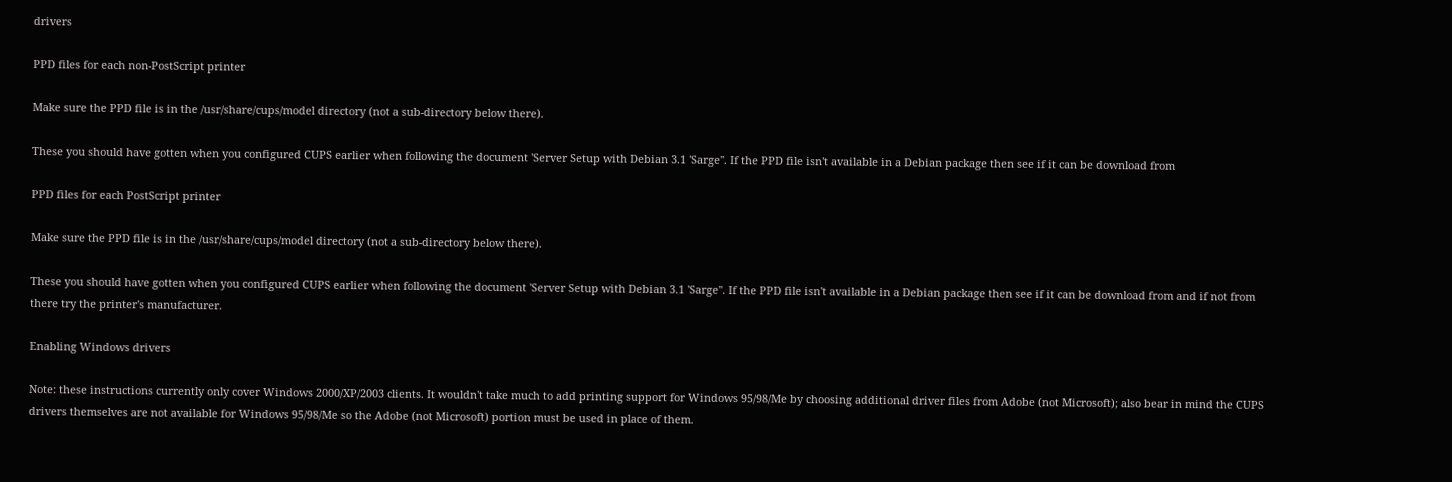drivers

PPD files for each non-PostScript printer

Make sure the PPD file is in the /usr/share/cups/model directory (not a sub-directory below there).

These you should have gotten when you configured CUPS earlier when following the document 'Server Setup with Debian 3.1 'Sarge''. If the PPD file isn't available in a Debian package then see if it can be download from

PPD files for each PostScript printer

Make sure the PPD file is in the /usr/share/cups/model directory (not a sub-directory below there).

These you should have gotten when you configured CUPS earlier when following the document 'Server Setup with Debian 3.1 'Sarge''. If the PPD file isn't available in a Debian package then see if it can be download from and if not from there try the printer's manufacturer.

Enabling Windows drivers

Note: these instructions currently only cover Windows 2000/XP/2003 clients. It wouldn't take much to add printing support for Windows 95/98/Me by choosing additional driver files from Adobe (not Microsoft); also bear in mind the CUPS drivers themselves are not available for Windows 95/98/Me so the Adobe (not Microsoft) portion must be used in place of them.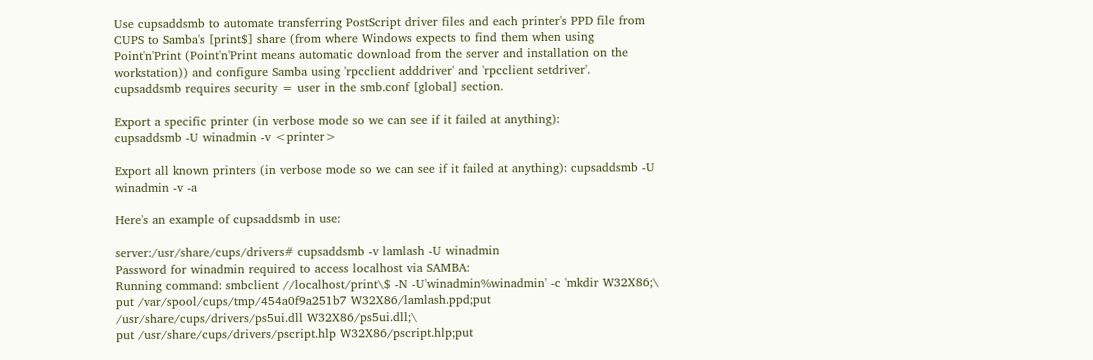Use cupsaddsmb to automate transferring PostScript driver files and each printer's PPD file from CUPS to Samba's [print$] share (from where Windows expects to find them when using Point'n'Print (Point'n'Print means automatic download from the server and installation on the workstation)) and configure Samba using 'rpcclient adddriver' and 'rpcclient setdriver'. cupsaddsmb requires security = user in the smb.conf [global] section.

Export a specific printer (in verbose mode so we can see if it failed at anything):
cupsaddsmb -U winadmin -v <printer>

Export all known printers (in verbose mode so we can see if it failed at anything): cupsaddsmb -U winadmin -v -a

Here's an example of cupsaddsmb in use:

server:/usr/share/cups/drivers# cupsaddsmb -v lamlash -U winadmin
Password for winadmin required to access localhost via SAMBA:
Running command: smbclient //localhost/print\$ -N -U'winadmin%winadmin' -c 'mkdir W32X86;\
put /var/spool/cups/tmp/454a0f9a251b7 W32X86/lamlash.ppd;put /usr/share/cups/drivers/ps5ui.dll W32X86/ps5ui.dll;\
put /usr/share/cups/drivers/pscript.hlp W32X86/pscript.hlp;put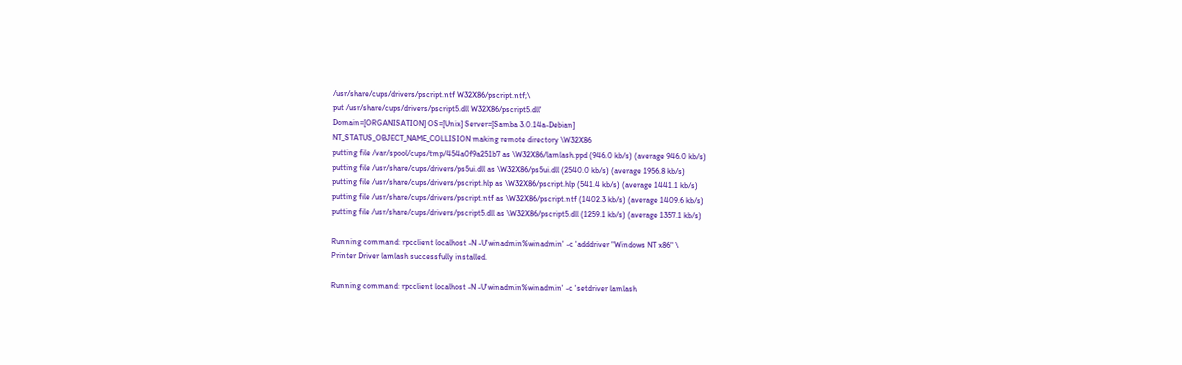/usr/share/cups/drivers/pscript.ntf W32X86/pscript.ntf;\
put /usr/share/cups/drivers/pscript5.dll W32X86/pscript5.dll'
Domain=[ORGANISATION] OS=[Unix] Server=[Samba 3.0.14a-Debian]
NT_STATUS_OBJECT_NAME_COLLISION making remote directory \W32X86
putting file /var/spool/cups/tmp/454a0f9a251b7 as \W32X86/lamlash.ppd (946.0 kb/s) (average 946.0 kb/s)
putting file /usr/share/cups/drivers/ps5ui.dll as \W32X86/ps5ui.dll (2540.0 kb/s) (average 1956.8 kb/s)
putting file /usr/share/cups/drivers/pscript.hlp as \W32X86/pscript.hlp (541.4 kb/s) (average 1441.1 kb/s)
putting file /usr/share/cups/drivers/pscript.ntf as \W32X86/pscript.ntf (1402.3 kb/s) (average 1409.6 kb/s)
putting file /usr/share/cups/drivers/pscript5.dll as \W32X86/pscript5.dll (1259.1 kb/s) (average 1357.1 kb/s)

Running command: rpcclient localhost -N -U'winadmin%winadmin' -c 'adddriver "Windows NT x86" \
Printer Driver lamlash successfully installed.

Running command: rpcclient localhost -N -U'winadmin%winadmin' -c 'setdriver lamlash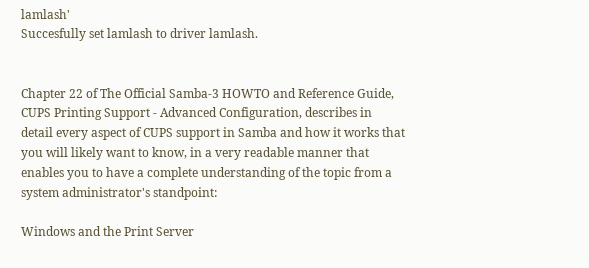lamlash'
Succesfully set lamlash to driver lamlash.


Chapter 22 of The Official Samba-3 HOWTO and Reference Guide, CUPS Printing Support - Advanced Configuration, describes in detail every aspect of CUPS support in Samba and how it works that you will likely want to know, in a very readable manner that enables you to have a complete understanding of the topic from a system administrator's standpoint:

Windows and the Print Server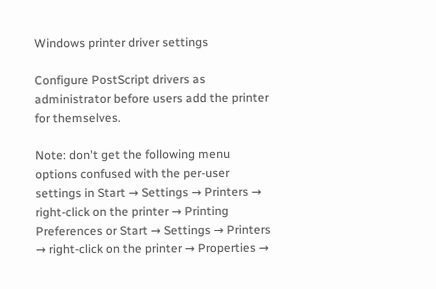Windows printer driver settings

Configure PostScript drivers as administrator before users add the printer for themselves.

Note: don't get the following menu options confused with the per-user settings in Start → Settings → Printers → right-click on the printer → Printing Preferences or Start → Settings → Printers → right-click on the printer → Properties →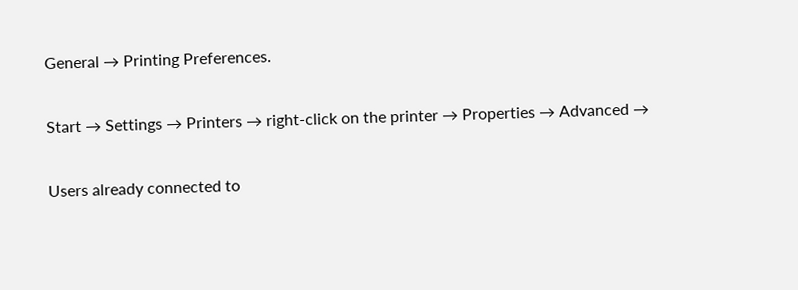General → Printing Preferences.

Start → Settings → Printers → right-click on the printer → Properties → Advanced →

Users already connected to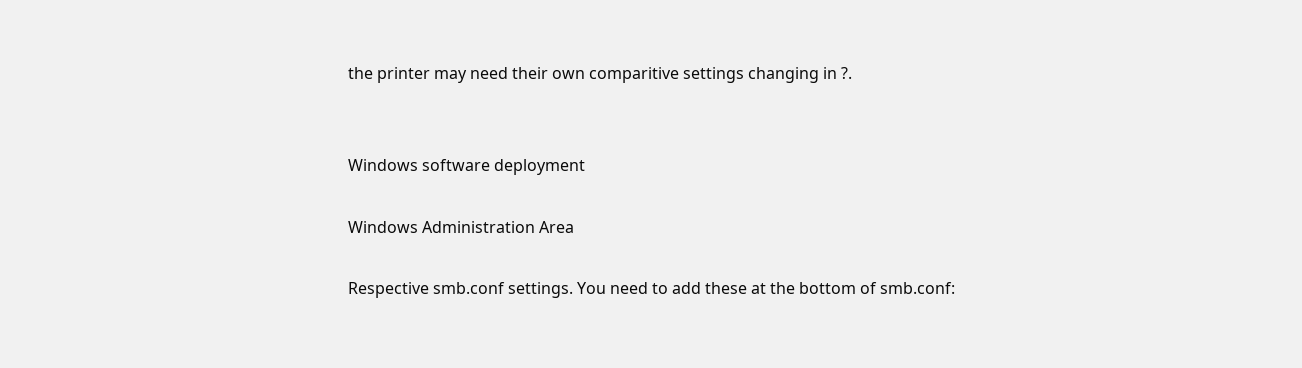the printer may need their own comparitive settings changing in ?.


Windows software deployment

Windows Administration Area

Respective smb.conf settings. You need to add these at the bottom of smb.conf: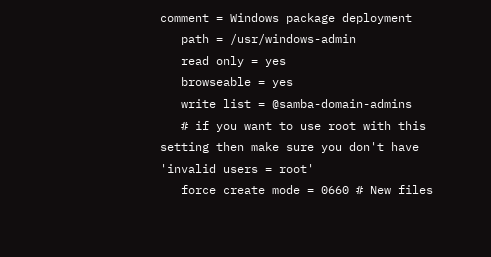comment = Windows package deployment
   path = /usr/windows-admin
   read only = yes
   browseable = yes
   write list = @samba-domain-admins
   # if you want to use root with this setting then make sure you don't have 'invalid users = root'
   force create mode = 0660 # New files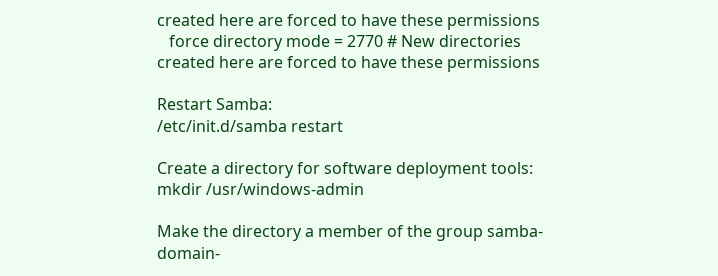created here are forced to have these permissions
   force directory mode = 2770 # New directories created here are forced to have these permissions

Restart Samba:
/etc/init.d/samba restart

Create a directory for software deployment tools:
mkdir /usr/windows-admin

Make the directory a member of the group samba-domain-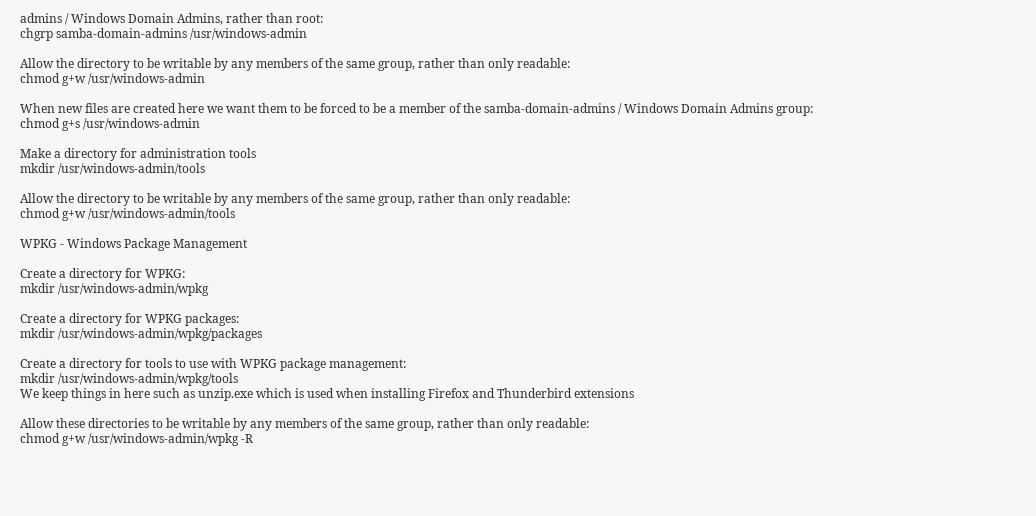admins / Windows Domain Admins, rather than root:
chgrp samba-domain-admins /usr/windows-admin

Allow the directory to be writable by any members of the same group, rather than only readable:
chmod g+w /usr/windows-admin

When new files are created here we want them to be forced to be a member of the samba-domain-admins / Windows Domain Admins group:
chmod g+s /usr/windows-admin

Make a directory for administration tools
mkdir /usr/windows-admin/tools

Allow the directory to be writable by any members of the same group, rather than only readable:
chmod g+w /usr/windows-admin/tools

WPKG - Windows Package Management

Create a directory for WPKG:
mkdir /usr/windows-admin/wpkg

Create a directory for WPKG packages:
mkdir /usr/windows-admin/wpkg/packages

Create a directory for tools to use with WPKG package management:
mkdir /usr/windows-admin/wpkg/tools
We keep things in here such as unzip.exe which is used when installing Firefox and Thunderbird extensions

Allow these directories to be writable by any members of the same group, rather than only readable:
chmod g+w /usr/windows-admin/wpkg -R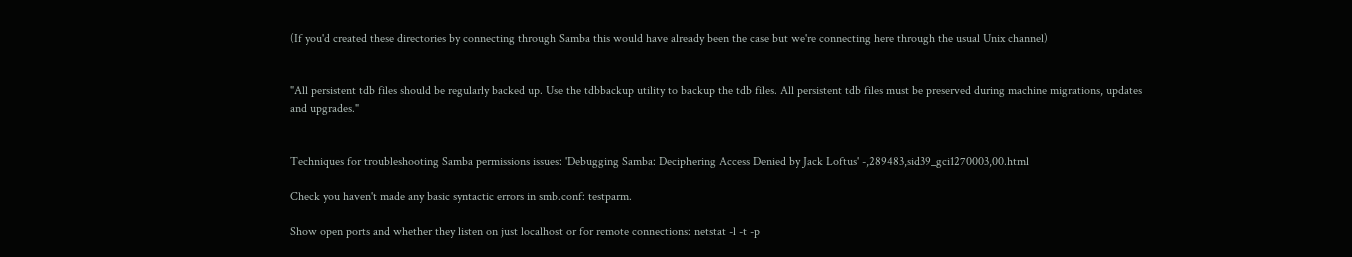(If you'd created these directories by connecting through Samba this would have already been the case but we're connecting here through the usual Unix channel)


"All persistent tdb files should be regularly backed up. Use the tdbbackup utility to backup the tdb files. All persistent tdb files must be preserved during machine migrations, updates and upgrades."


Techniques for troubleshooting Samba permissions issues: 'Debugging Samba: Deciphering Access Denied by Jack Loftus' -,289483,sid39_gci1270003,00.html

Check you haven't made any basic syntactic errors in smb.conf: testparm.

Show open ports and whether they listen on just localhost or for remote connections: netstat -l -t -p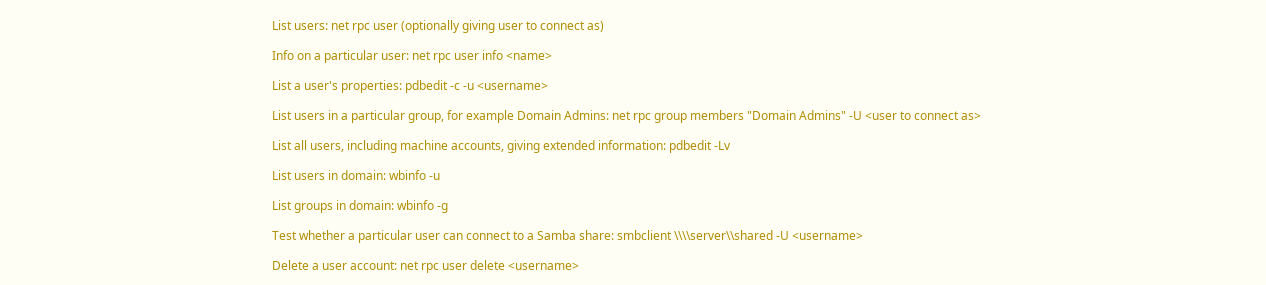List users: net rpc user (optionally giving user to connect as)

Info on a particular user: net rpc user info <name>

List a user's properties: pdbedit -c -u <username>

List users in a particular group, for example Domain Admins: net rpc group members "Domain Admins" -U <user to connect as>

List all users, including machine accounts, giving extended information: pdbedit -Lv

List users in domain: wbinfo -u

List groups in domain: wbinfo -g

Test whether a particular user can connect to a Samba share: smbclient \\\\server\\shared -U <username>

Delete a user account: net rpc user delete <username>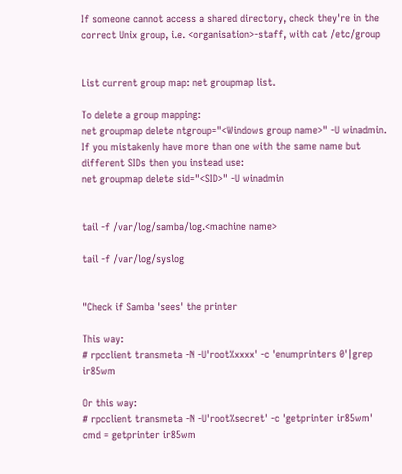If someone cannot access a shared directory, check they're in the correct Unix group, i.e. <organisation>-staff, with cat /etc/group


List current group map: net groupmap list.

To delete a group mapping:
net groupmap delete ntgroup="<Windows group name>" -U winadmin.
If you mistakenly have more than one with the same name but different SIDs then you instead use:
net groupmap delete sid="<SID>" -U winadmin


tail -f /var/log/samba/log.<machine name>

tail -f /var/log/syslog


"Check if Samba 'sees' the printer

This way:
# rpcclient transmeta -N -U'root%xxxx' -c 'enumprinters 0'|grep ir85wm

Or this way:
# rpcclient transmeta -N -U'root%secret' -c 'getprinter ir85wm'
cmd = getprinter ir85wm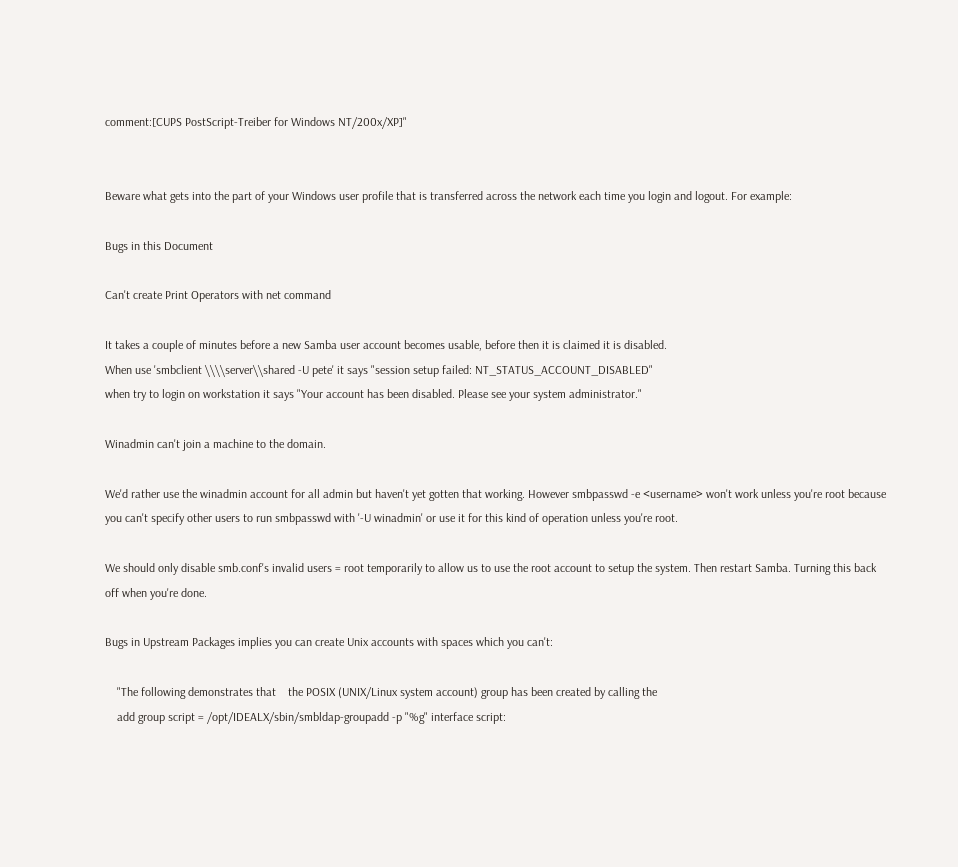comment:[CUPS PostScript-Treiber for Windows NT/200x/XP]"


Beware what gets into the part of your Windows user profile that is transferred across the network each time you login and logout. For example:

Bugs in this Document

Can't create Print Operators with net command

It takes a couple of minutes before a new Samba user account becomes usable, before then it is claimed it is disabled.
When use 'smbclient \\\\server\\shared -U pete' it says "session setup failed: NT_STATUS_ACCOUNT_DISABLED"
when try to login on workstation it says "Your account has been disabled. Please see your system administrator."

Winadmin can't join a machine to the domain.

We'd rather use the winadmin account for all admin but haven't yet gotten that working. However smbpasswd -e <username> won't work unless you're root because you can't specify other users to run smbpasswd with '-U winadmin' or use it for this kind of operation unless you're root.

We should only disable smb.conf's invalid users = root temporarily to allow us to use the root account to setup the system. Then restart Samba. Turning this back off when you're done.

Bugs in Upstream Packages implies you can create Unix accounts with spaces which you can't:

    "The following demonstrates that    the POSIX (UNIX/Linux system account) group has been created by calling the
    add group script = /opt/IDEALX/sbin/smbldap-groupadd -p "%g" interface script: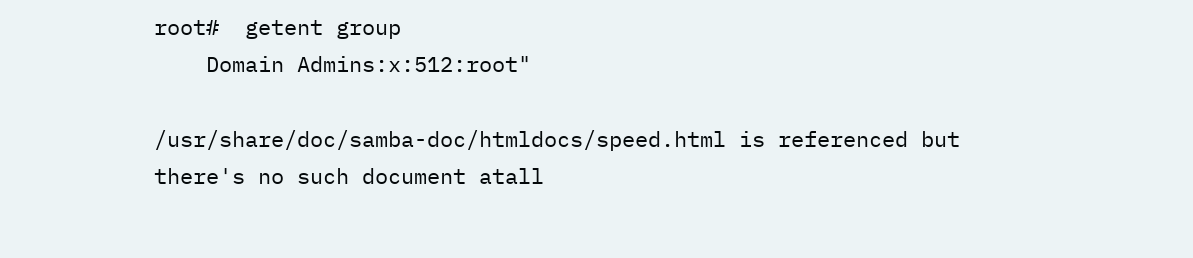root#  getent group
    Domain Admins:x:512:root"

/usr/share/doc/samba-doc/htmldocs/speed.html is referenced but there's no such document atall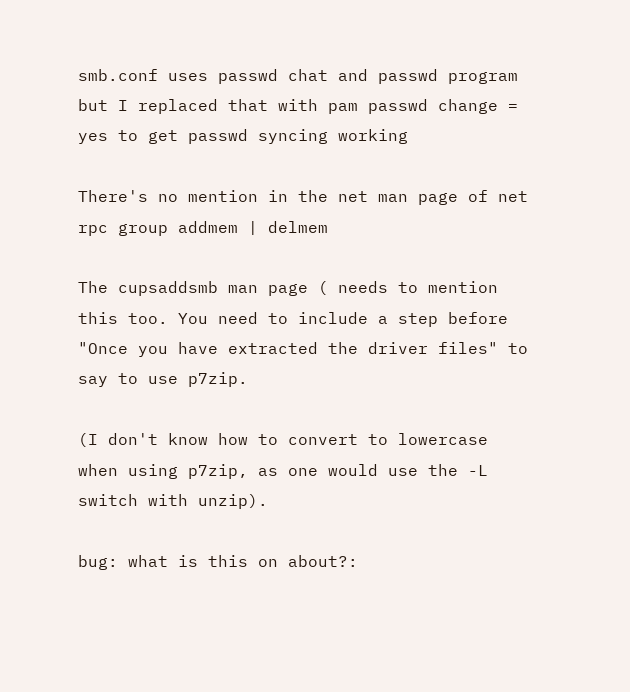smb.conf uses passwd chat and passwd program but I replaced that with pam passwd change = yes to get passwd syncing working

There's no mention in the net man page of net rpc group addmem | delmem

The cupsaddsmb man page ( needs to mention this too. You need to include a step before "Once you have extracted the driver files" to say to use p7zip.

(I don't know how to convert to lowercase when using p7zip, as one would use the -L switch with unzip).

bug: what is this on about?: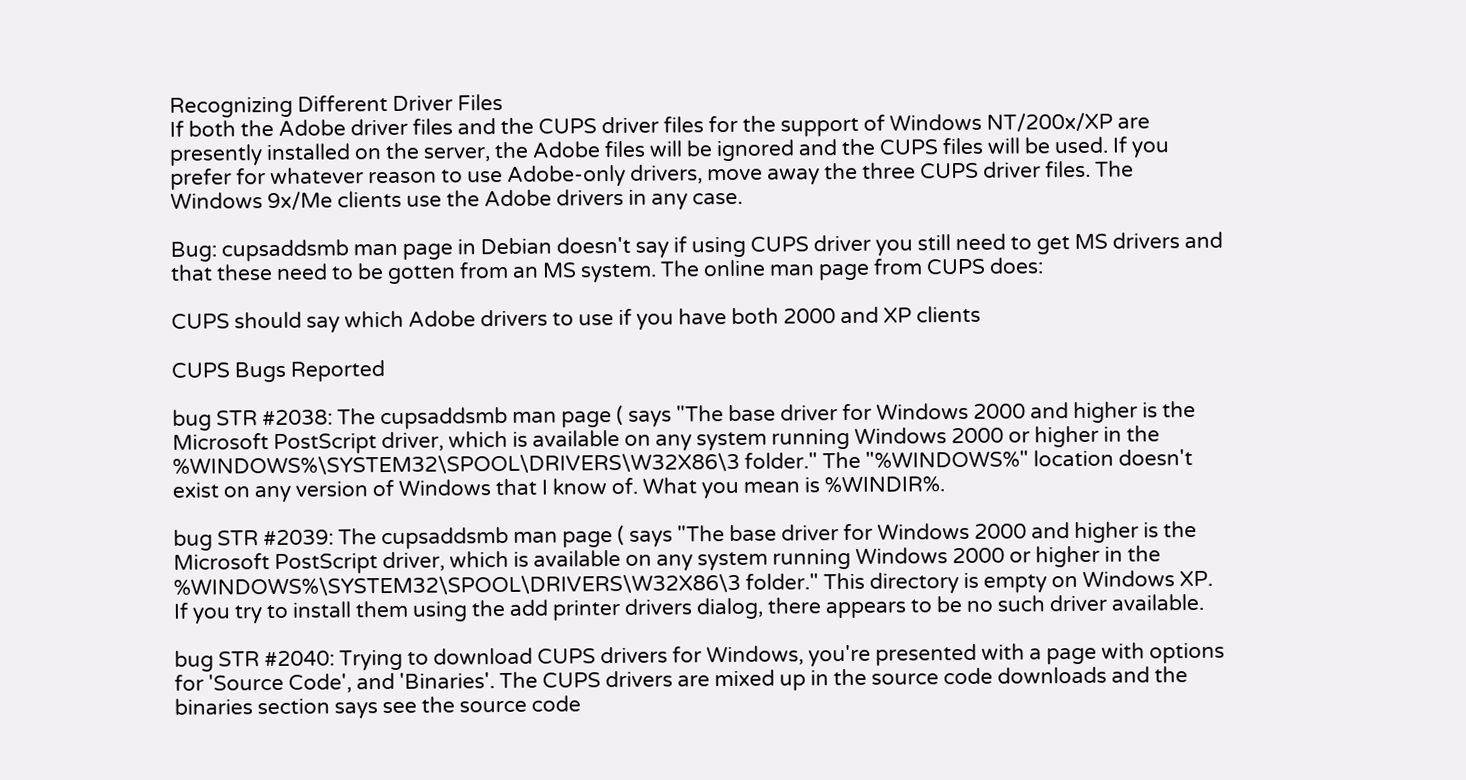Recognizing Different Driver Files
If both the Adobe driver files and the CUPS driver files for the support of Windows NT/200x/XP are presently installed on the server, the Adobe files will be ignored and the CUPS files will be used. If you prefer for whatever reason to use Adobe-only drivers, move away the three CUPS driver files. The Windows 9x/Me clients use the Adobe drivers in any case.

Bug: cupsaddsmb man page in Debian doesn't say if using CUPS driver you still need to get MS drivers and that these need to be gotten from an MS system. The online man page from CUPS does:

CUPS should say which Adobe drivers to use if you have both 2000 and XP clients

CUPS Bugs Reported

bug STR #2038: The cupsaddsmb man page ( says "The base driver for Windows 2000 and higher is the Microsoft PostScript driver, which is available on any system running Windows 2000 or higher in the %WINDOWS%\SYSTEM32\SPOOL\DRIVERS\W32X86\3 folder." The "%WINDOWS%" location doesn't exist on any version of Windows that I know of. What you mean is %WINDIR%.

bug STR #2039: The cupsaddsmb man page ( says "The base driver for Windows 2000 and higher is the Microsoft PostScript driver, which is available on any system running Windows 2000 or higher in the %WINDOWS%\SYSTEM32\SPOOL\DRIVERS\W32X86\3 folder." This directory is empty on Windows XP. If you try to install them using the add printer drivers dialog, there appears to be no such driver available.

bug STR #2040: Trying to download CUPS drivers for Windows, you're presented with a page with options for 'Source Code', and 'Binaries'. The CUPS drivers are mixed up in the source code downloads and the binaries section says see the source code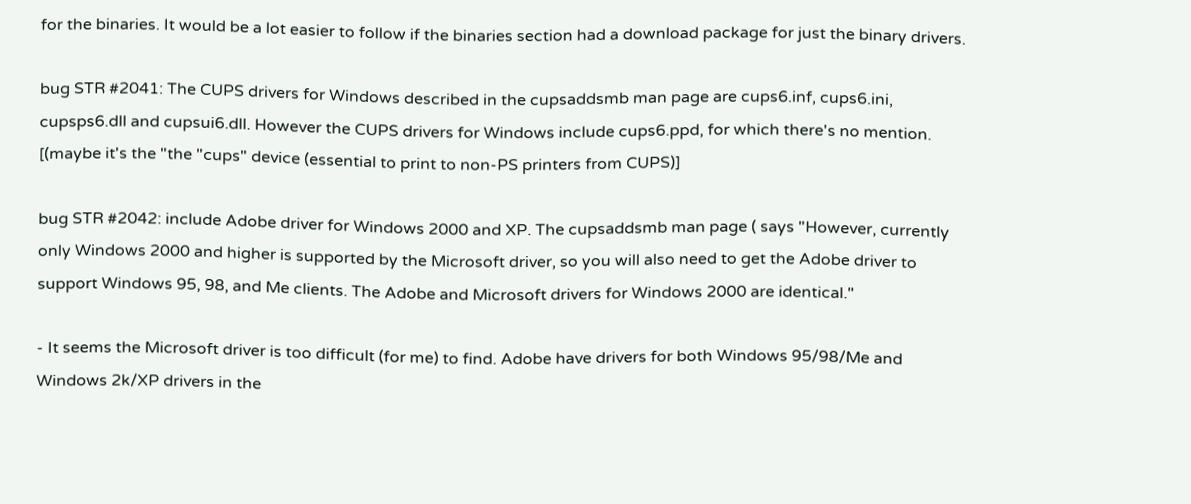for the binaries. It would be a lot easier to follow if the binaries section had a download package for just the binary drivers.

bug STR #2041: The CUPS drivers for Windows described in the cupsaddsmb man page are cups6.inf, cups6.ini, cupsps6.dll and cupsui6.dll. However the CUPS drivers for Windows include cups6.ppd, for which there's no mention. [(maybe it's the "the "cups" device (essential to print to non-PS printers from CUPS)]

bug STR #2042: include Adobe driver for Windows 2000 and XP. The cupsaddsmb man page ( says "However, currently only Windows 2000 and higher is supported by the Microsoft driver, so you will also need to get the Adobe driver to support Windows 95, 98, and Me clients. The Adobe and Microsoft drivers for Windows 2000 are identical."

- It seems the Microsoft driver is too difficult (for me) to find. Adobe have drivers for both Windows 95/98/Me and Windows 2k/XP drivers in the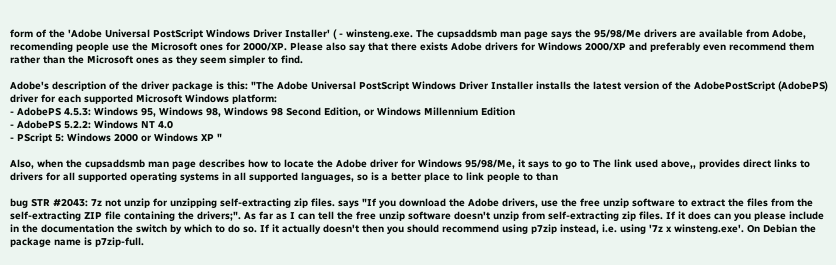form of the 'Adobe Universal PostScript Windows Driver Installer' ( - winsteng.exe. The cupsaddsmb man page says the 95/98/Me drivers are available from Adobe, recomending people use the Microsoft ones for 2000/XP. Please also say that there exists Adobe drivers for Windows 2000/XP and preferably even recommend them rather than the Microsoft ones as they seem simpler to find.

Adobe's description of the driver package is this: "The Adobe Universal PostScript Windows Driver Installer installs the latest version of the AdobePostScript (AdobePS) driver for each supported Microsoft Windows platform:
- AdobePS 4.5.3: Windows 95, Windows 98, Windows 98 Second Edition, or Windows Millennium Edition
- AdobePS 5.2.2: Windows NT 4.0
- PScript 5: Windows 2000 or Windows XP "

Also, when the cupsaddsmb man page describes how to locate the Adobe driver for Windows 95/98/Me, it says to go to The link used above,, provides direct links to drivers for all supported operating systems in all supported languages, so is a better place to link people to than

bug STR #2043: 7z not unzip for unzipping self-extracting zip files. says "If you download the Adobe drivers, use the free unzip software to extract the files from the self-extracting ZIP file containing the drivers;". As far as I can tell the free unzip software doesn't unzip from self-extracting zip files. If it does can you please include in the documentation the switch by which to do so. If it actually doesn't then you should recommend using p7zip instead, i.e. using '7z x winsteng.exe'. On Debian the package name is p7zip-full.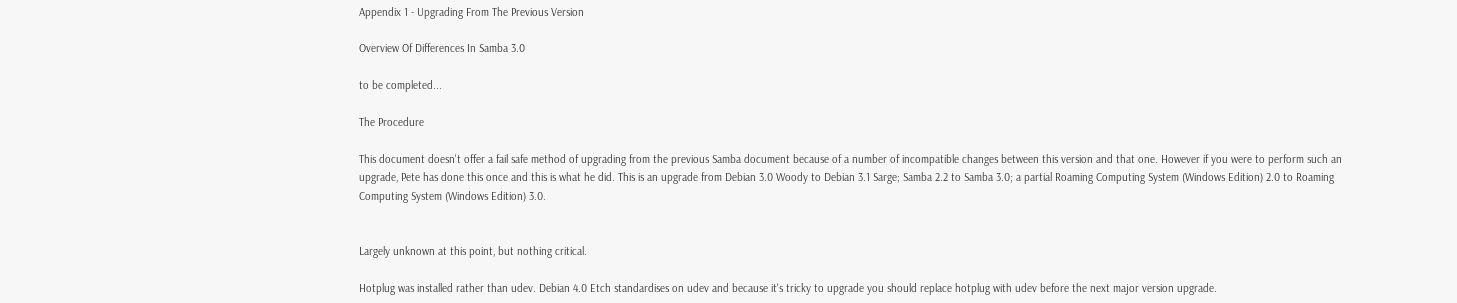Appendix 1 - Upgrading From The Previous Version

Overview Of Differences In Samba 3.0

to be completed...

The Procedure

This document doesn't offer a fail safe method of upgrading from the previous Samba document because of a number of incompatible changes between this version and that one. However if you were to perform such an upgrade, Pete has done this once and this is what he did. This is an upgrade from Debian 3.0 Woody to Debian 3.1 Sarge; Samba 2.2 to Samba 3.0; a partial Roaming Computing System (Windows Edition) 2.0 to Roaming Computing System (Windows Edition) 3.0.


Largely unknown at this point, but nothing critical.

Hotplug was installed rather than udev. Debian 4.0 Etch standardises on udev and because it's tricky to upgrade you should replace hotplug with udev before the next major version upgrade.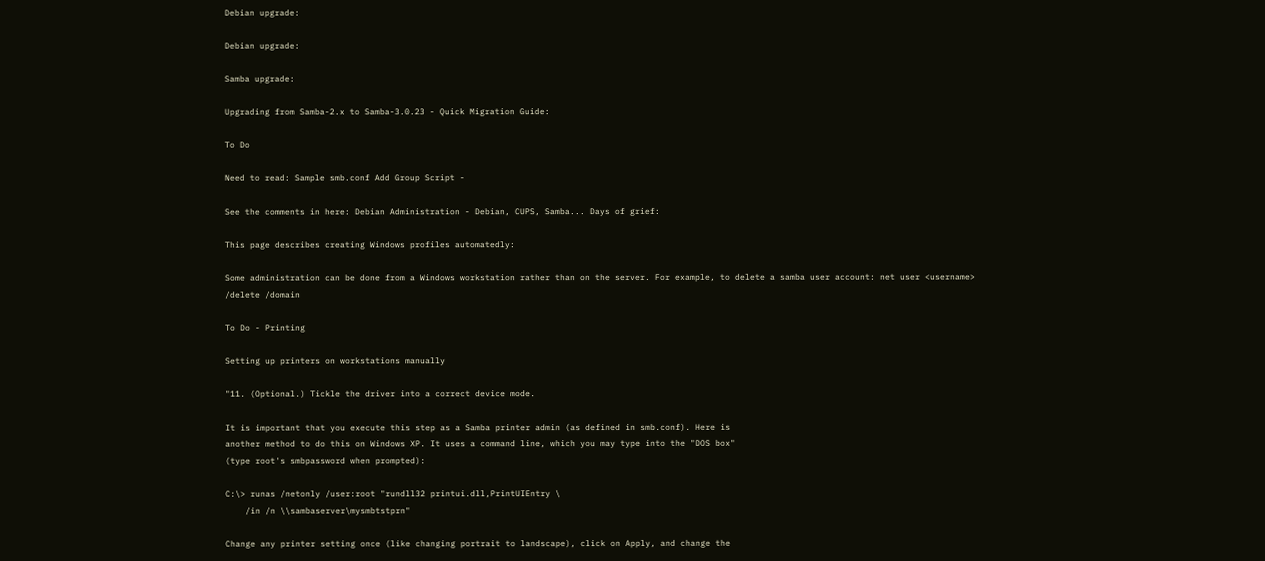Debian upgrade:

Debian upgrade:

Samba upgrade:

Upgrading from Samba-2.x to Samba-3.0.23 - Quick Migration Guide:

To Do

Need to read: Sample smb.conf Add Group Script -

See the comments in here: Debian Administration - Debian, CUPS, Samba... Days of grief:

This page describes creating Windows profiles automatedly:

Some administration can be done from a Windows workstation rather than on the server. For example, to delete a samba user account: net user <username> /delete /domain

To Do - Printing

Setting up printers on workstations manually

"11. (Optional.) Tickle the driver into a correct device mode.

It is important that you execute this step as a Samba printer admin (as defined in smb.conf). Here is
another method to do this on Windows XP. It uses a command line, which you may type into the "DOS box"
(type root's smbpassword when prompted):

C:\> runas /netonly /user:root "rundll32 printui.dll,PrintUIEntry \
    /in /n \\sambaserver\mysmbtstprn"

Change any printer setting once (like changing portrait to landscape), click on Apply, and change the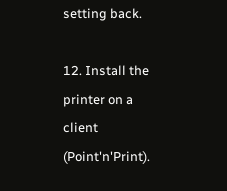setting back.

12. Install the printer on a client (Point'n'Print).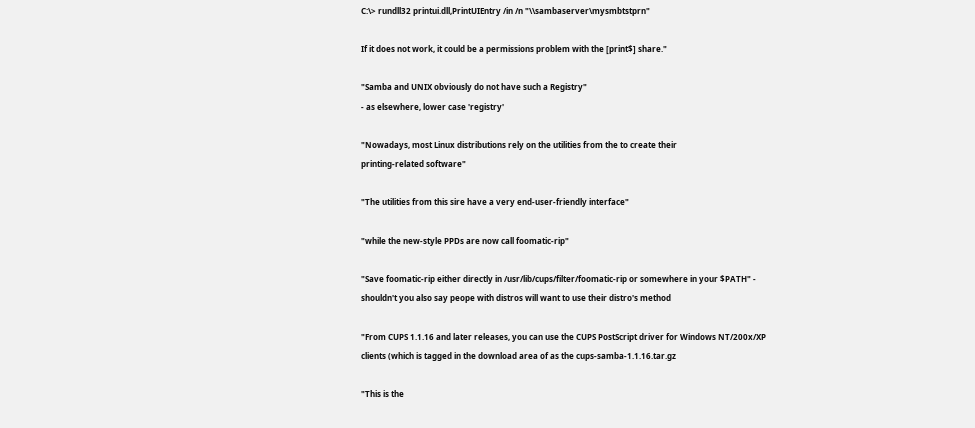C:\> rundll32 printui.dll,PrintUIEntry /in /n "\\sambaserver\mysmbtstprn"

If it does not work, it could be a permissions problem with the [print$] share."

"Samba and UNIX obviously do not have such a Registry"
- as elsewhere, lower case 'registry'

"Nowadays, most Linux distributions rely on the utilities from the to create their
printing-related software"

"The utilities from this sire have a very end-user-friendly interface"

"while the new-style PPDs are now call foomatic-rip"

"Save foomatic-rip either directly in /usr/lib/cups/filter/foomatic-rip or somewhere in your $PATH" -
shouldn't you also say peope with distros will want to use their distro's method

"From CUPS 1.1.16 and later releases, you can use the CUPS PostScript driver for Windows NT/200x/XP
clients (which is tagged in the download area of as the cups-samba-1.1.16.tar.gz

"This is the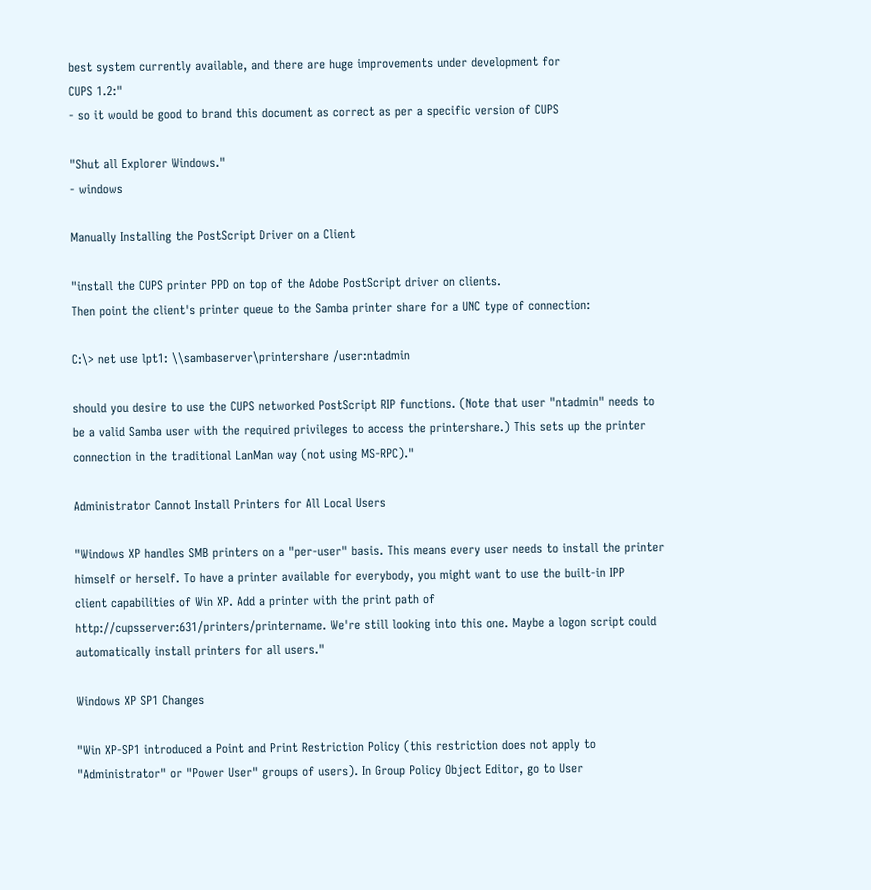best system currently available, and there are huge improvements under development for
CUPS 1.2:"
- so it would be good to brand this document as correct as per a specific version of CUPS

"Shut all Explorer Windows."
- windows

Manually Installing the PostScript Driver on a Client

"install the CUPS printer PPD on top of the Adobe PostScript driver on clients.
Then point the client's printer queue to the Samba printer share for a UNC type of connection:

C:\> net use lpt1: \\sambaserver\printershare /user:ntadmin

should you desire to use the CUPS networked PostScript RIP functions. (Note that user "ntadmin" needs to
be a valid Samba user with the required privileges to access the printershare.) This sets up the printer
connection in the traditional LanMan way (not using MS-RPC)."

Administrator Cannot Install Printers for All Local Users

"Windows XP handles SMB printers on a "per-user" basis. This means every user needs to install the printer
himself or herself. To have a printer available for everybody, you might want to use the built-in IPP
client capabilities of Win XP. Add a printer with the print path of
http://cupsserver:631/printers/printername. We're still looking into this one. Maybe a logon script could
automatically install printers for all users."

Windows XP SP1 Changes

"Win XP-SP1 introduced a Point and Print Restriction Policy (this restriction does not apply to
"Administrator" or "Power User" groups of users). In Group Policy Object Editor, go to User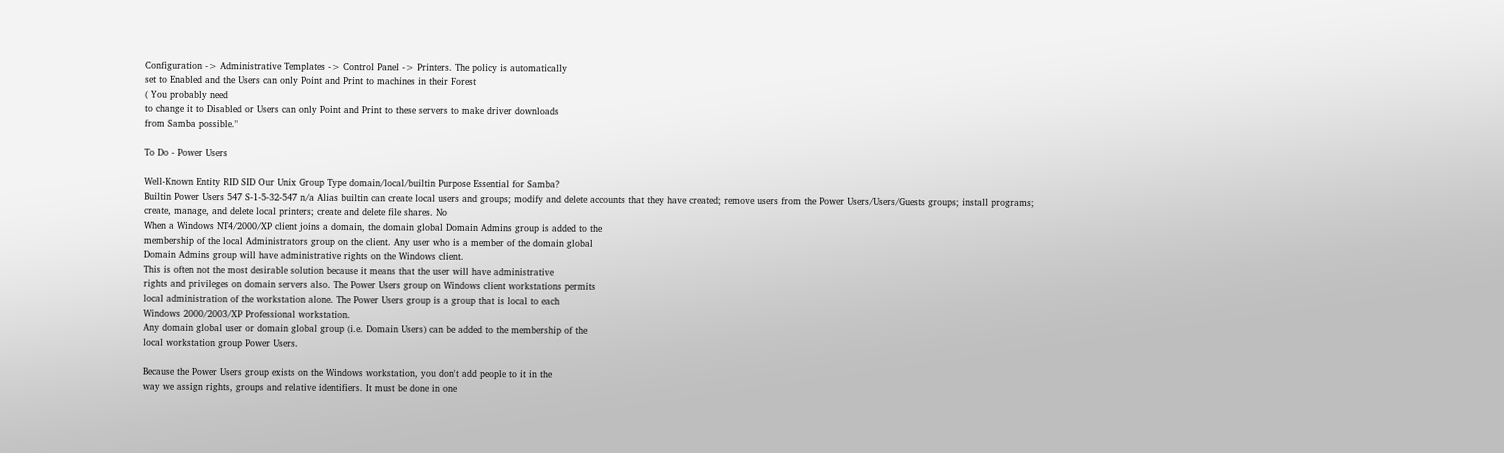Configuration -> Administrative Templates -> Control Panel -> Printers. The policy is automatically
set to Enabled and the Users can only Point and Print to machines in their Forest
( You probably need
to change it to Disabled or Users can only Point and Print to these servers to make driver downloads
from Samba possible."

To Do - Power Users

Well-Known Entity RID SID Our Unix Group Type domain/local/builtin Purpose Essential for Samba?
Builtin Power Users 547 S-1-5-32-547 n/a Alias builtin can create local users and groups; modify and delete accounts that they have created; remove users from the Power Users/Users/Guests groups; install programs; create, manage, and delete local printers; create and delete file shares. No
When a Windows NT4/2000/XP client joins a domain, the domain global Domain Admins group is added to the
membership of the local Administrators group on the client. Any user who is a member of the domain global
Domain Admins group will have administrative rights on the Windows client.
This is often not the most desirable solution because it means that the user will have administrative
rights and privileges on domain servers also. The Power Users group on Windows client workstations permits
local administration of the workstation alone. The Power Users group is a group that is local to each
Windows 2000/2003/XP Professional workstation.
Any domain global user or domain global group (i.e. Domain Users) can be added to the membership of the
local workstation group Power Users.

Because the Power Users group exists on the Windows workstation, you don't add people to it in the
way we assign rights, groups and relative identifiers. It must be done in one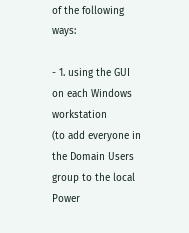of the following ways:

- 1. using the GUI on each Windows workstation
(to add everyone in the Domain Users group to the local Power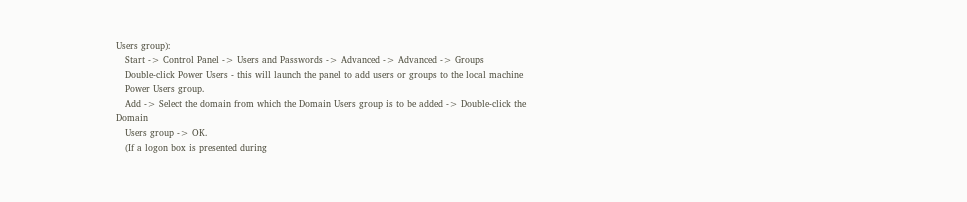Users group):
   Start -> Control Panel -> Users and Passwords -> Advanced -> Advanced -> Groups
   Double-click Power Users - this will launch the panel to add users or groups to the local machine
   Power Users group.
   Add -> Select the domain from which the Domain Users group is to be added -> Double-click the Domain
   Users group -> OK.
   (If a logon box is presented during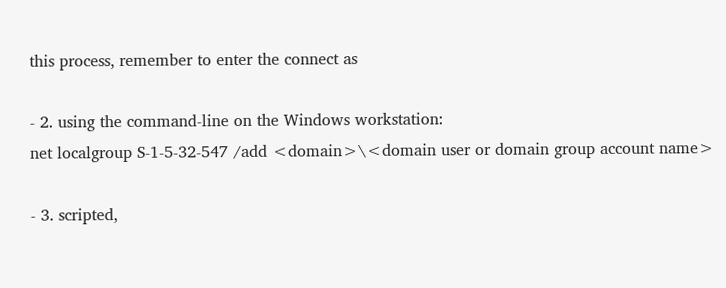this process, remember to enter the connect as

- 2. using the command-line on the Windows workstation:
net localgroup S-1-5-32-547 /add <domain>\<domain user or domain group account name>

- 3. scripted,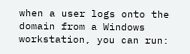when a user logs onto the domain from a Windows workstation, you can run: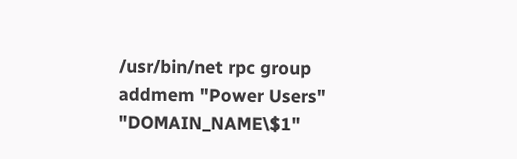/usr/bin/net rpc group addmem "Power Users" "DOMAIN_NAME\$1"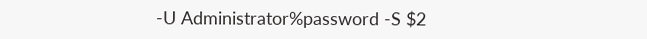-U Administrator%password -S $2